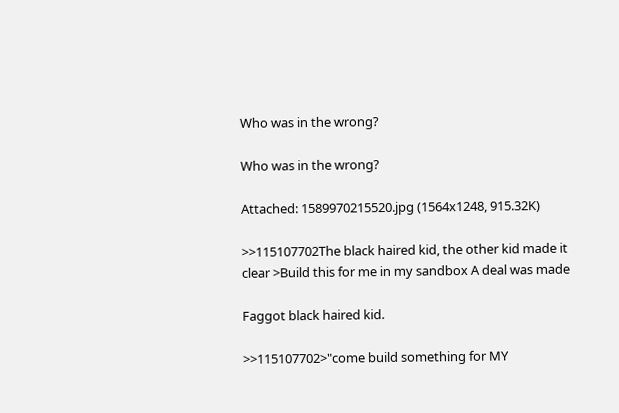Who was in the wrong?

Who was in the wrong?

Attached: 1589970215520.jpg (1564x1248, 915.32K)

>>115107702The black haired kid, the other kid made it clear >Build this for me in my sandbox A deal was made

Faggot black haired kid.

>>115107702>"come build something for MY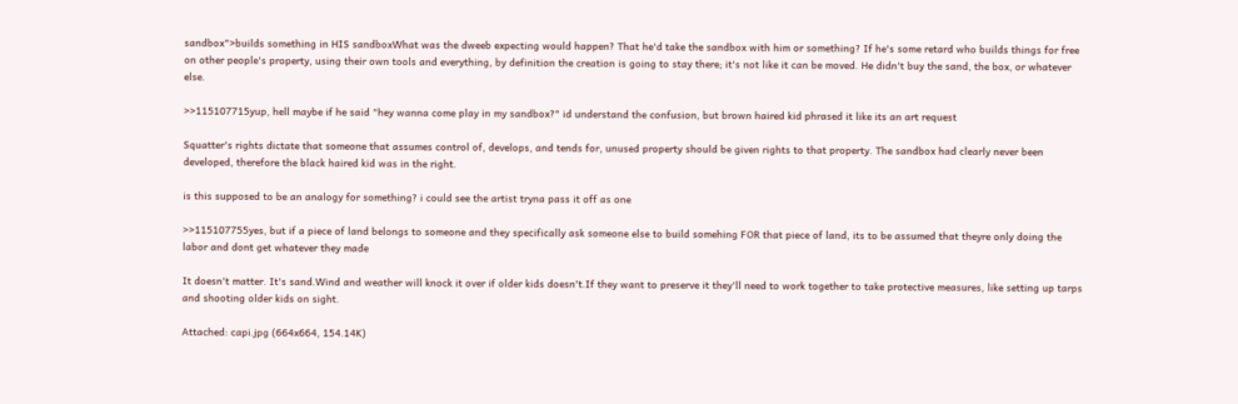sandbox">builds something in HIS sandboxWhat was the dweeb expecting would happen? That he'd take the sandbox with him or something? If he's some retard who builds things for free on other people's property, using their own tools and everything, by definition the creation is going to stay there; it's not like it can be moved. He didn't buy the sand, the box, or whatever else.

>>115107715yup, hell maybe if he said "hey wanna come play in my sandbox?" id understand the confusion, but brown haired kid phrased it like its an art request

Squatter's rights dictate that someone that assumes control of, develops, and tends for, unused property should be given rights to that property. The sandbox had clearly never been developed, therefore the black haired kid was in the right.

is this supposed to be an analogy for something? i could see the artist tryna pass it off as one

>>115107755yes, but if a piece of land belongs to someone and they specifically ask someone else to build somehing FOR that piece of land, its to be assumed that theyre only doing the labor and dont get whatever they made

It doesn't matter. It's sand.Wind and weather will knock it over if older kids doesn't.If they want to preserve it they'll need to work together to take protective measures, like setting up tarps and shooting older kids on sight.

Attached: capi.jpg (664x664, 154.14K)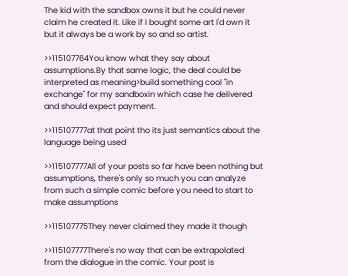The kid with the sandbox owns it but he could never claim he created it. Like if I bought some art I'd own it but it always be a work by so and so artist.

>>115107764You know what they say about assumptions.By that same logic, the deal could be interpreted as meaning>build something cool "in exchange" for my sandboxin which case he delivered and should expect payment.

>>115107777at that point tho its just semantics about the language being used

>>115107777All of your posts so far have been nothing but assumptions, there's only so much you can analyze from such a simple comic before you need to start to make assumptions

>>115107775They never claimed they made it though

>>115107777There's no way that can be extrapolated from the dialogue in the comic. Your post is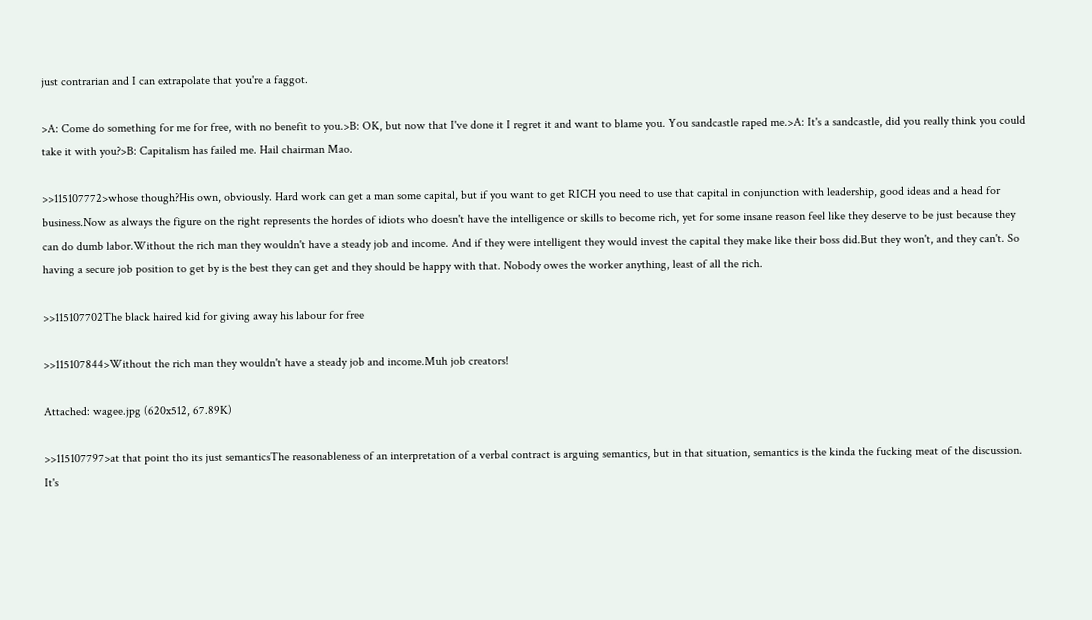just contrarian and I can extrapolate that you're a faggot.

>A: Come do something for me for free, with no benefit to you.>B: OK, but now that I've done it I regret it and want to blame you. You sandcastle raped me.>A: It's a sandcastle, did you really think you could take it with you?>B: Capitalism has failed me. Hail chairman Mao.

>>115107772>whose though?His own, obviously. Hard work can get a man some capital, but if you want to get RICH you need to use that capital in conjunction with leadership, good ideas and a head for business.Now as always the figure on the right represents the hordes of idiots who doesn't have the intelligence or skills to become rich, yet for some insane reason feel like they deserve to be just because they can do dumb labor.Without the rich man they wouldn't have a steady job and income. And if they were intelligent they would invest the capital they make like their boss did.But they won't, and they can't. So having a secure job position to get by is the best they can get and they should be happy with that. Nobody owes the worker anything, least of all the rich.

>>115107702The black haired kid for giving away his labour for free

>>115107844>Without the rich man they wouldn't have a steady job and income.Muh job creators!

Attached: wagee.jpg (620x512, 67.89K)

>>115107797>at that point tho its just semanticsThe reasonableness of an interpretation of a verbal contract is arguing semantics, but in that situation, semantics is the kinda the fucking meat of the discussion. It's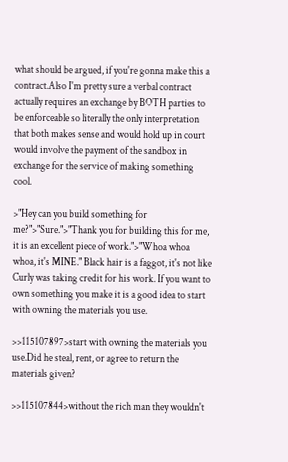what should be argued, if you're gonna make this a contract.Also I'm pretty sure a verbal contract actually requires an exchange by BOTH parties to be enforceable so literally the only interpretation that both makes sense and would hold up in court would involve the payment of the sandbox in exchange for the service of making something cool.

>"Hey can you build something for me?">"Sure.">"Thank you for building this for me, it is an excellent piece of work.">"Whoa whoa whoa, it's MINE." Black hair is a faggot, it's not like Curly was taking credit for his work. If you want to own something you make it is a good idea to start with owning the materials you use.

>>115107897>start with owning the materials you use.Did he steal, rent, or agree to return the materials given?

>>115107844>without the rich man they wouldn't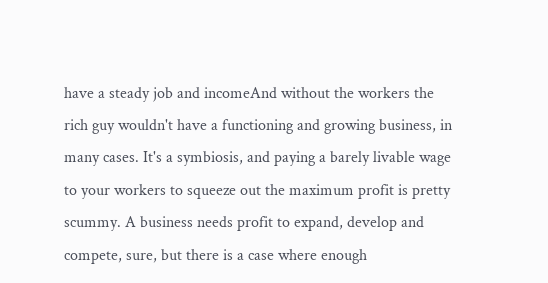have a steady job and incomeAnd without the workers the rich guy wouldn't have a functioning and growing business, in many cases. It's a symbiosis, and paying a barely livable wage to your workers to squeeze out the maximum profit is pretty scummy. A business needs profit to expand, develop and compete, sure, but there is a case where enough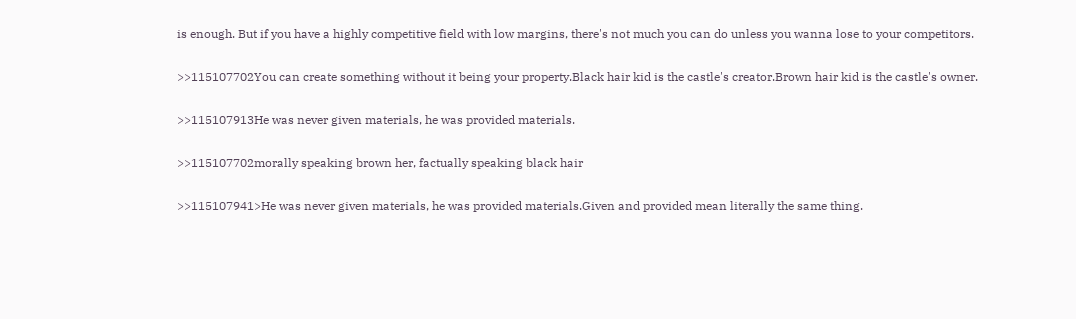is enough. But if you have a highly competitive field with low margins, there's not much you can do unless you wanna lose to your competitors.

>>115107702You can create something without it being your property.Black hair kid is the castle's creator.Brown hair kid is the castle's owner.

>>115107913He was never given materials, he was provided materials.

>>115107702morally speaking brown her, factually speaking black hair

>>115107941>He was never given materials, he was provided materials.Given and provided mean literally the same thing.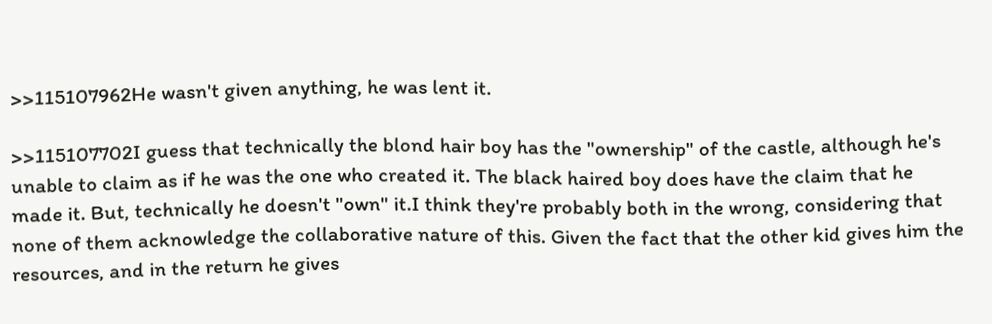>>115107962He wasn't given anything, he was lent it.

>>115107702I guess that technically the blond hair boy has the "ownership" of the castle, although he's unable to claim as if he was the one who created it. The black haired boy does have the claim that he made it. But, technically he doesn't "own" it.I think they're probably both in the wrong, considering that none of them acknowledge the collaborative nature of this. Given the fact that the other kid gives him the resources, and in the return he gives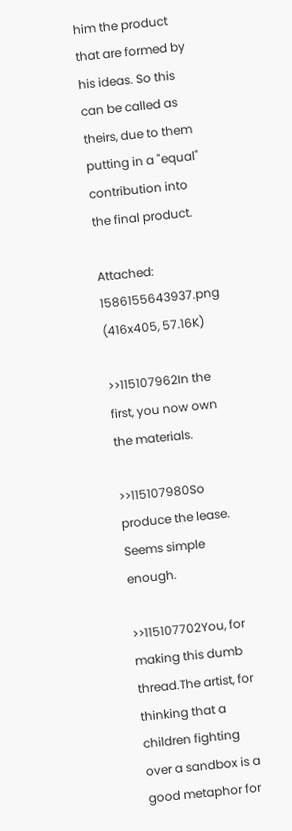him the product that are formed by his ideas. So this can be called as theirs, due to them putting in a "equal" contribution into the final product.

Attached: 1586155643937.png (416x405, 57.16K)

>>115107962In the first, you now own the materials.

>>115107980So produce the lease. Seems simple enough.

>>115107702You, for making this dumb thread.The artist, for thinking that a children fighting over a sandbox is a good metaphor for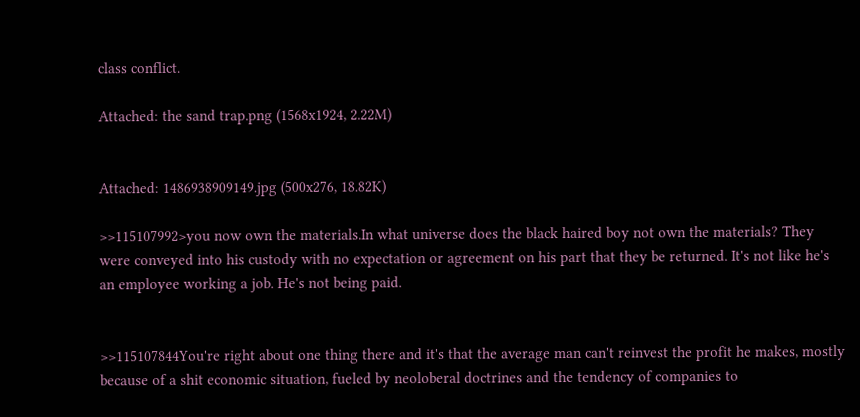class conflict.

Attached: the sand trap.png (1568x1924, 2.22M)


Attached: 1486938909149.jpg (500x276, 18.82K)

>>115107992>you now own the materials.In what universe does the black haired boy not own the materials? They were conveyed into his custody with no expectation or agreement on his part that they be returned. It's not like he's an employee working a job. He's not being paid.


>>115107844You're right about one thing there and it's that the average man can't reinvest the profit he makes, mostly because of a shit economic situation, fueled by neoloberal doctrines and the tendency of companies to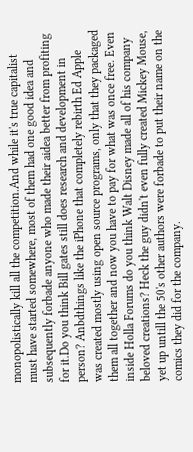monopolistically kill all the competition.And while it's true capitalist must have started somewhere, most of them had one good idea and subsequently forbade anyone who made their aidea better from profiting for it.Do you think Bill gates still does research and development in person? Anbdthings like the iPhone that completely rebirth Ed Apple was created mostly using open source programs, only that they packaged them all together and now you have to pay for what was once free. Even inside Holla Forums do you think Walt Disney made all of his company beloved creations? Heck the guy didn't even fully created Mickey Mouse, yet up untill the 50's other authors were forbade to put their name on the comics they did for the company.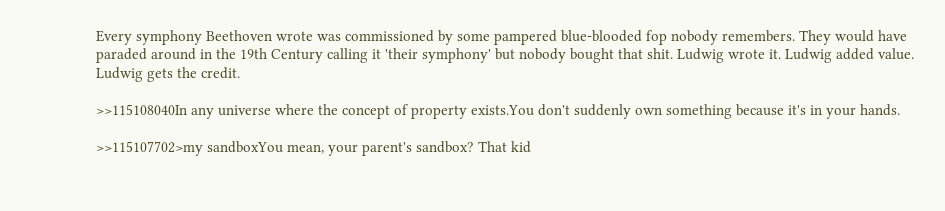Every symphony Beethoven wrote was commissioned by some pampered blue-blooded fop nobody remembers. They would have paraded around in the 19th Century calling it 'their symphony' but nobody bought that shit. Ludwig wrote it. Ludwig added value. Ludwig gets the credit.

>>115108040In any universe where the concept of property exists.You don't suddenly own something because it's in your hands.

>>115107702>my sandboxYou mean, your parent's sandbox? That kid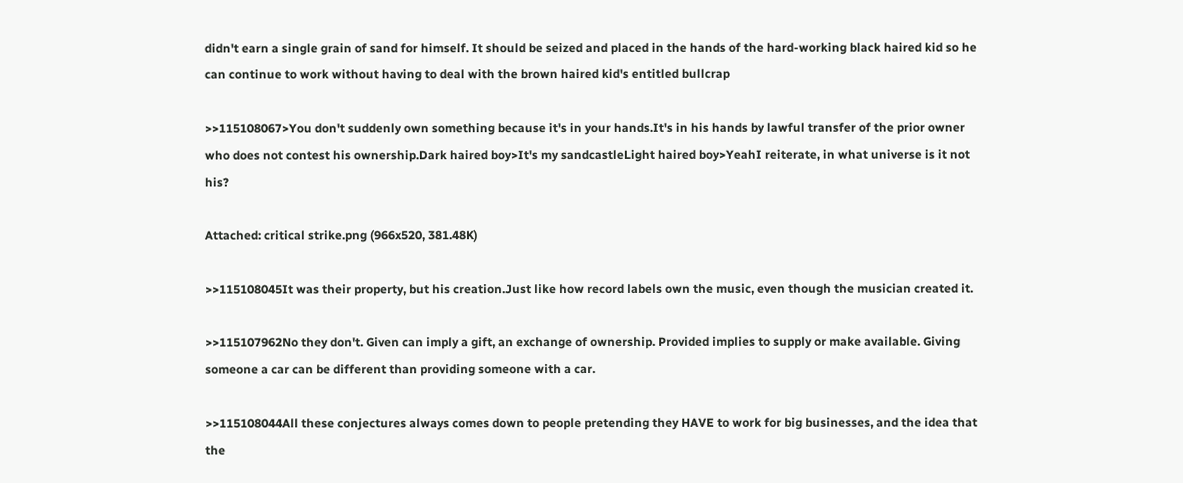didn't earn a single grain of sand for himself. It should be seized and placed in the hands of the hard-working black haired kid so he can continue to work without having to deal with the brown haired kid's entitled bullcrap

>>115108067>You don't suddenly own something because it's in your hands.It's in his hands by lawful transfer of the prior owner who does not contest his ownership.Dark haired boy>It's my sandcastleLight haired boy>YeahI reiterate, in what universe is it not his?

Attached: critical strike.png (966x520, 381.48K)

>>115108045It was their property, but his creation.Just like how record labels own the music, even though the musician created it.

>>115107962No they don't. Given can imply a gift, an exchange of ownership. Provided implies to supply or make available. Giving someone a car can be different than providing someone with a car.

>>115108044All these conjectures always comes down to people pretending they HAVE to work for big businesses, and the idea that the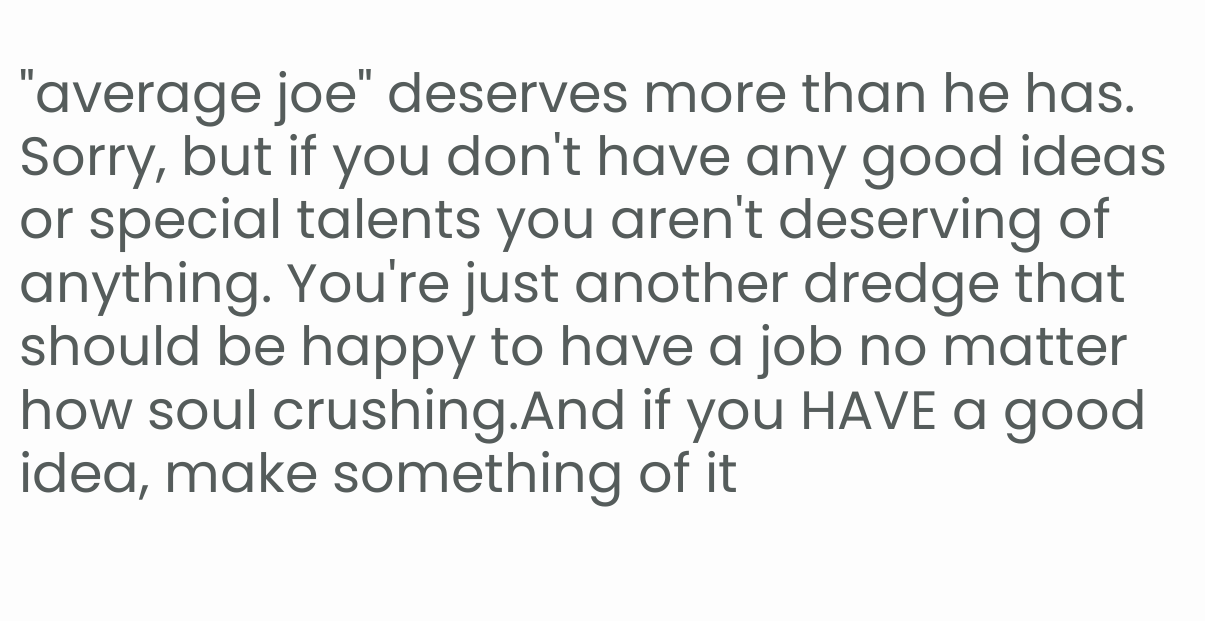"average joe" deserves more than he has. Sorry, but if you don't have any good ideas or special talents you aren't deserving of anything. You're just another dredge that should be happy to have a job no matter how soul crushing.And if you HAVE a good idea, make something of it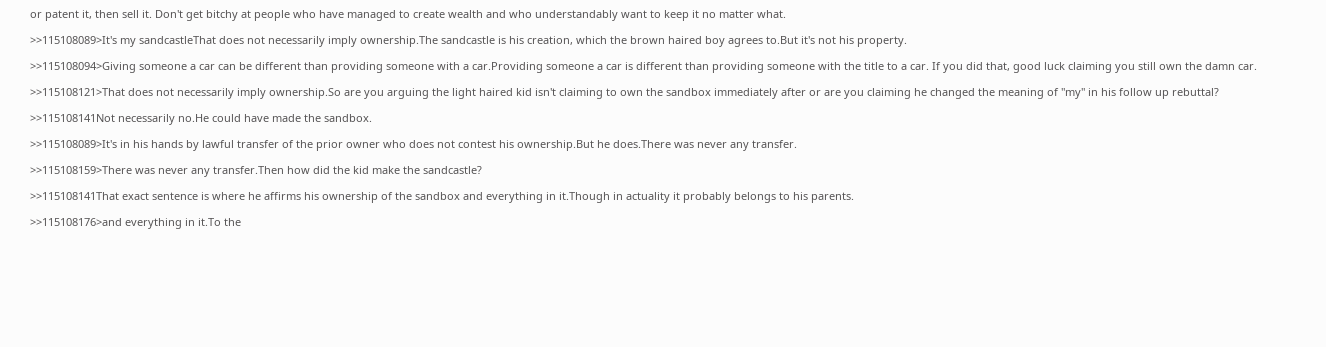or patent it, then sell it. Don't get bitchy at people who have managed to create wealth and who understandably want to keep it no matter what.

>>115108089>It's my sandcastleThat does not necessarily imply ownership.The sandcastle is his creation, which the brown haired boy agrees to.But it's not his property.

>>115108094>Giving someone a car can be different than providing someone with a car.Providing someone a car is different than providing someone with the title to a car. If you did that, good luck claiming you still own the damn car.

>>115108121>That does not necessarily imply ownership.So are you arguing the light haired kid isn't claiming to own the sandbox immediately after or are you claiming he changed the meaning of "my" in his follow up rebuttal?

>>115108141Not necessarily no.He could have made the sandbox.

>>115108089>It's in his hands by lawful transfer of the prior owner who does not contest his ownership.But he does.There was never any transfer.

>>115108159>There was never any transfer.Then how did the kid make the sandcastle?

>>115108141That exact sentence is where he affirms his ownership of the sandbox and everything in it.Though in actuality it probably belongs to his parents.

>>115108176>and everything in it.To the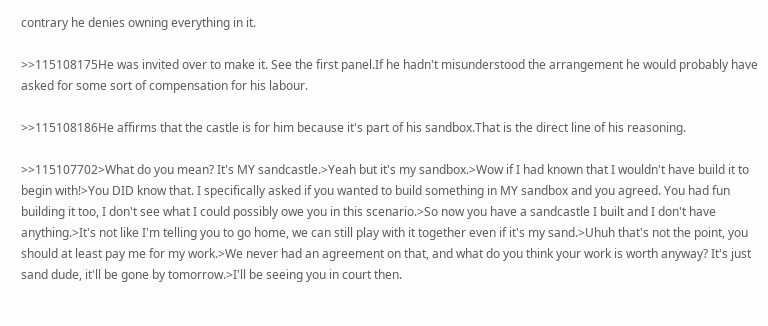contrary he denies owning everything in it.

>>115108175He was invited over to make it. See the first panel.If he hadn't misunderstood the arrangement he would probably have asked for some sort of compensation for his labour.

>>115108186He affirms that the castle is for him because it's part of his sandbox.That is the direct line of his reasoning.

>>115107702>What do you mean? It's MY sandcastle.>Yeah but it's my sandbox.>Wow if I had known that I wouldn't have build it to begin with!>You DID know that. I specifically asked if you wanted to build something in MY sandbox and you agreed. You had fun building it too, I don't see what I could possibly owe you in this scenario.>So now you have a sandcastle I built and I don't have anything.>It's not like I'm telling you to go home, we can still play with it together even if it's my sand.>Uhuh that's not the point, you should at least pay me for my work.>We never had an agreement on that, and what do you think your work is worth anyway? It's just sand dude, it'll be gone by tomorrow.>I'll be seeing you in court then.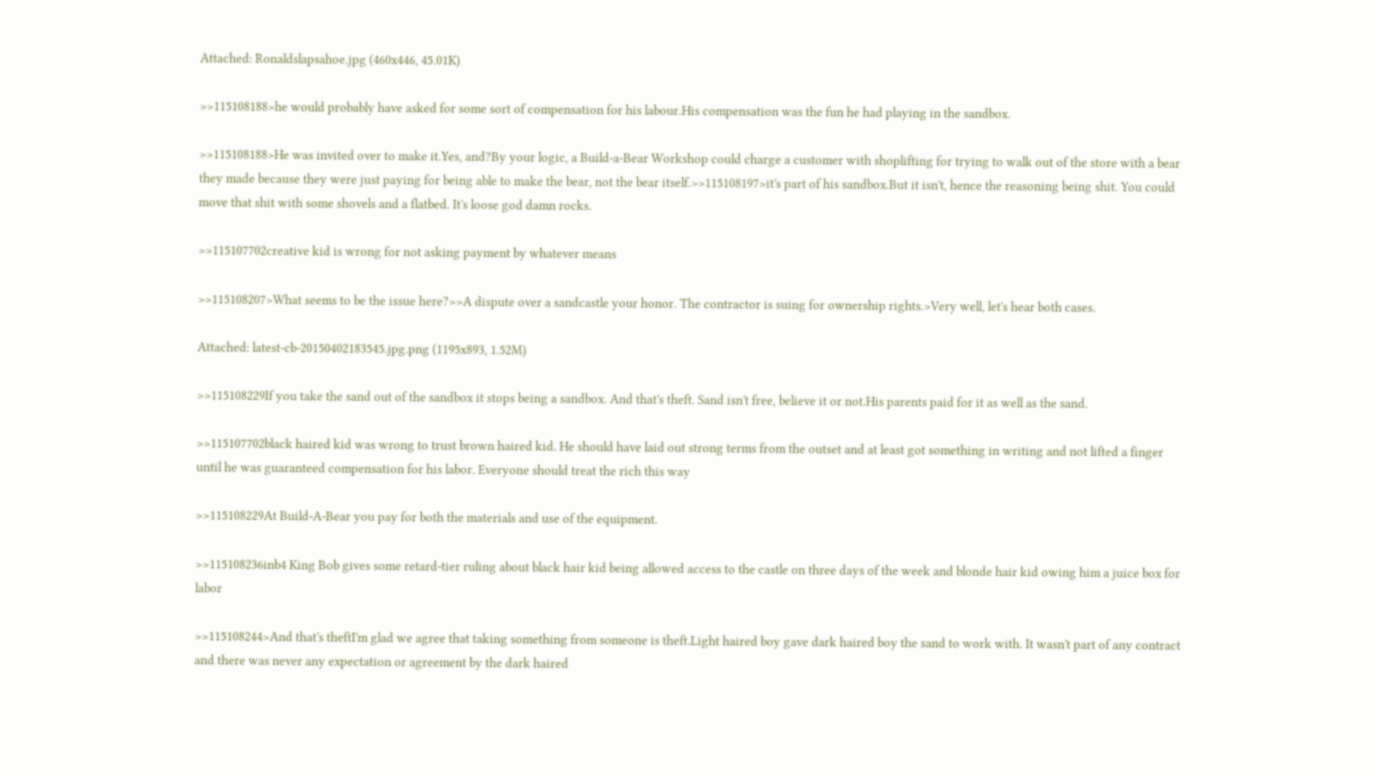Attached: Ronaldslapsahoe.jpg (460x446, 45.01K)

>>115108188>he would probably have asked for some sort of compensation for his labour.His compensation was the fun he had playing in the sandbox.

>>115108188>He was invited over to make it.Yes, and?By your logic, a Build-a-Bear Workshop could charge a customer with shoplifting for trying to walk out of the store with a bear they made because they were just paying for being able to make the bear, not the bear itself.>>115108197>it's part of his sandbox.But it isn't, hence the reasoning being shit. You could move that shit with some shovels and a flatbed. It's loose god damn rocks.

>>115107702creative kid is wrong for not asking payment by whatever means

>>115108207>What seems to be the issue here?>>A dispute over a sandcastle your honor. The contractor is suing for ownership rights.>Very well, let's hear both cases.

Attached: latest-cb-20150402183545.jpg.png (1195x893, 1.52M)

>>115108229If you take the sand out of the sandbox it stops being a sandbox. And that's theft. Sand isn't free, believe it or not.His parents paid for it as well as the sand.

>>115107702black haired kid was wrong to trust brown haired kid. He should have laid out strong terms from the outset and at least got something in writing and not lifted a finger until he was guaranteed compensation for his labor. Everyone should treat the rich this way

>>115108229At Build-A-Bear you pay for both the materials and use of the equipment.

>>115108236inb4 King Bob gives some retard-tier ruling about black hair kid being allowed access to the castle on three days of the week and blonde hair kid owing him a juice box for labor

>>115108244>And that's theftI'm glad we agree that taking something from someone is theft.Light haired boy gave dark haired boy the sand to work with. It wasn't part of any contract and there was never any expectation or agreement by the dark haired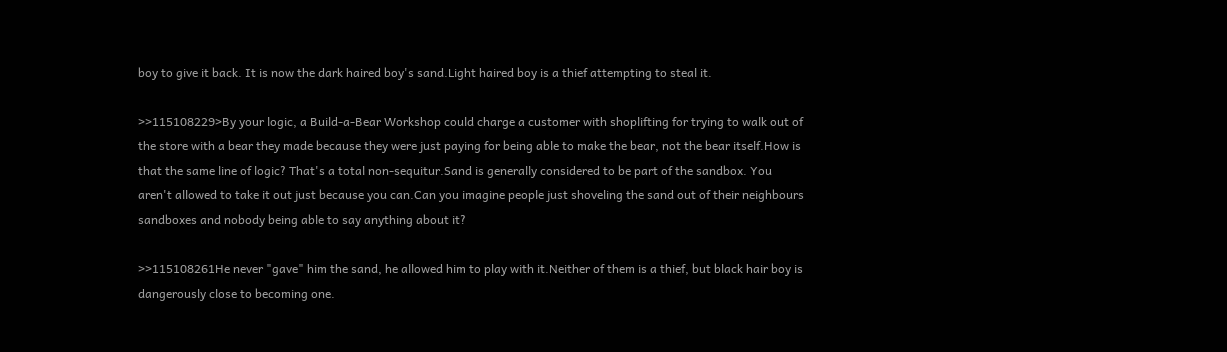boy to give it back. It is now the dark haired boy's sand.Light haired boy is a thief attempting to steal it.

>>115108229>By your logic, a Build-a-Bear Workshop could charge a customer with shoplifting for trying to walk out of the store with a bear they made because they were just paying for being able to make the bear, not the bear itself.How is that the same line of logic? That's a total non-sequitur.Sand is generally considered to be part of the sandbox. You aren't allowed to take it out just because you can.Can you imagine people just shoveling the sand out of their neighbours sandboxes and nobody being able to say anything about it?

>>115108261He never "gave" him the sand, he allowed him to play with it.Neither of them is a thief, but black hair boy is dangerously close to becoming one.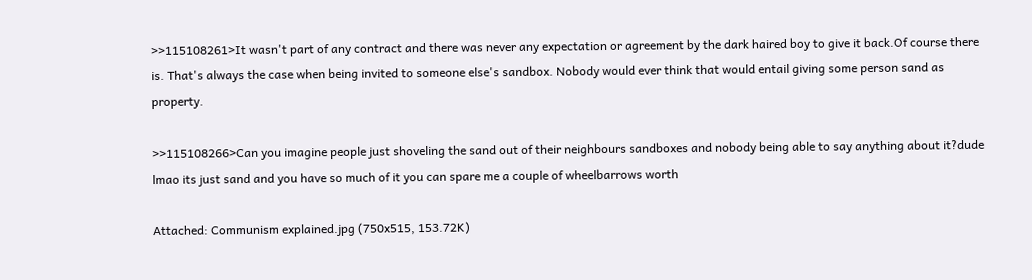>>115108261>It wasn't part of any contract and there was never any expectation or agreement by the dark haired boy to give it back.Of course there is. That's always the case when being invited to someone else's sandbox. Nobody would ever think that would entail giving some person sand as property.

>>115108266>Can you imagine people just shoveling the sand out of their neighbours sandboxes and nobody being able to say anything about it?dude lmao its just sand and you have so much of it you can spare me a couple of wheelbarrows worth

Attached: Communism explained.jpg (750x515, 153.72K)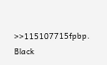>>115107715fpbp. Black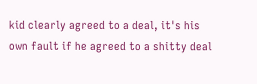kid clearly agreed to a deal, it's his own fault if he agreed to a shitty deal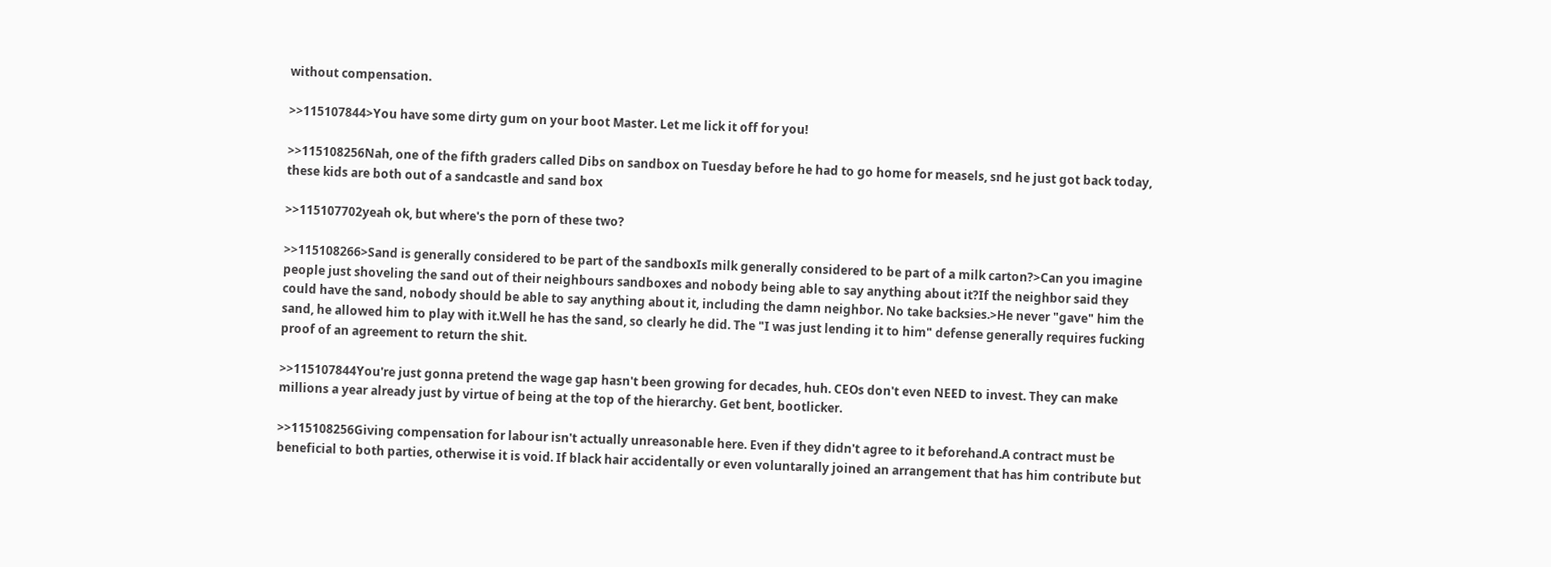without compensation.

>>115107844>You have some dirty gum on your boot Master. Let me lick it off for you!

>>115108256Nah, one of the fifth graders called Dibs on sandbox on Tuesday before he had to go home for measels, snd he just got back today, these kids are both out of a sandcastle and sand box

>>115107702yeah ok, but where's the porn of these two?

>>115108266>Sand is generally considered to be part of the sandboxIs milk generally considered to be part of a milk carton?>Can you imagine people just shoveling the sand out of their neighbours sandboxes and nobody being able to say anything about it?If the neighbor said they could have the sand, nobody should be able to say anything about it, including the damn neighbor. No take backsies.>He never "gave" him the sand, he allowed him to play with it.Well he has the sand, so clearly he did. The "I was just lending it to him" defense generally requires fucking proof of an agreement to return the shit.

>>115107844You're just gonna pretend the wage gap hasn't been growing for decades, huh. CEOs don't even NEED to invest. They can make millions a year already just by virtue of being at the top of the hierarchy. Get bent, bootlicker.

>>115108256Giving compensation for labour isn't actually unreasonable here. Even if they didn't agree to it beforehand.A contract must be beneficial to both parties, otherwise it is void. If black hair accidentally or even voluntarally joined an arrangement that has him contribute but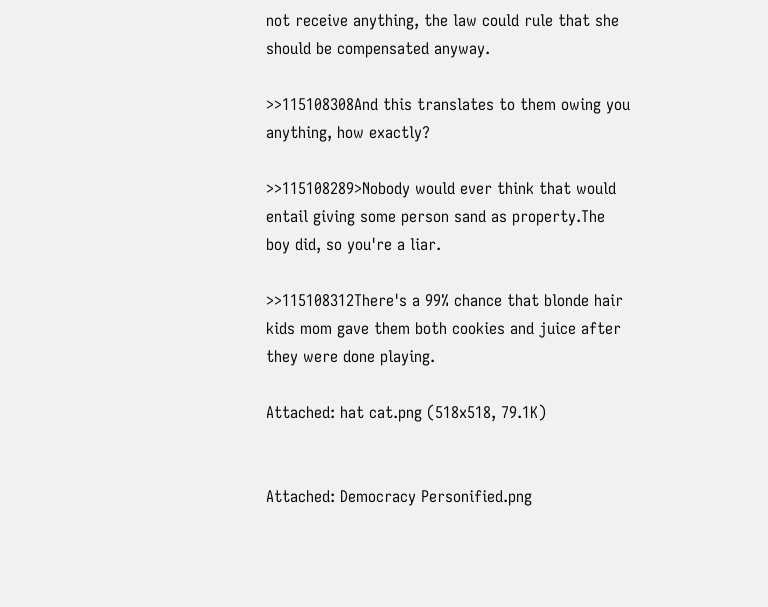not receive anything, the law could rule that she should be compensated anyway.

>>115108308And this translates to them owing you anything, how exactly?

>>115108289>Nobody would ever think that would entail giving some person sand as property.The boy did, so you're a liar.

>>115108312There's a 99% chance that blonde hair kids mom gave them both cookies and juice after they were done playing.

Attached: hat cat.png (518x518, 79.1K)


Attached: Democracy Personified.png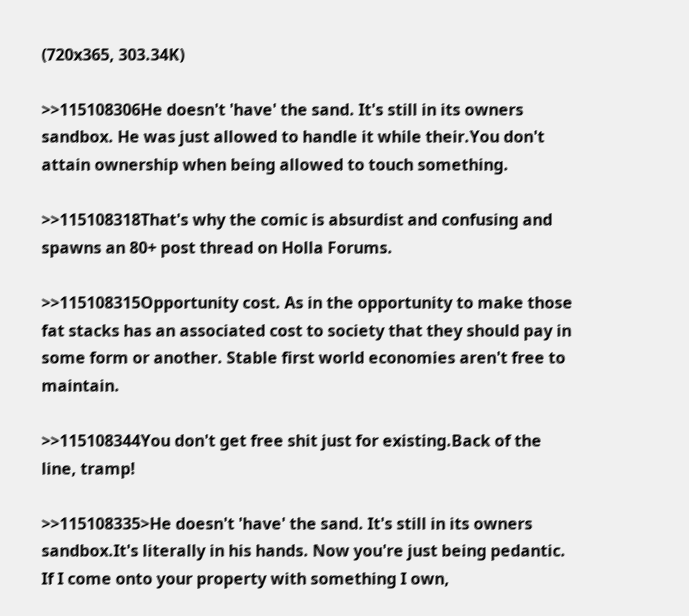(720x365, 303.34K)

>>115108306He doesn't 'have' the sand. It's still in its owners sandbox. He was just allowed to handle it while their.You don't attain ownership when being allowed to touch something.

>>115108318That's why the comic is absurdist and confusing and spawns an 80+ post thread on Holla Forums.

>>115108315Opportunity cost. As in the opportunity to make those fat stacks has an associated cost to society that they should pay in some form or another. Stable first world economies aren't free to maintain.

>>115108344You don't get free shit just for existing.Back of the line, tramp!

>>115108335>He doesn't 'have' the sand. It's still in its owners sandbox.It's literally in his hands. Now you're just being pedantic. If I come onto your property with something I own,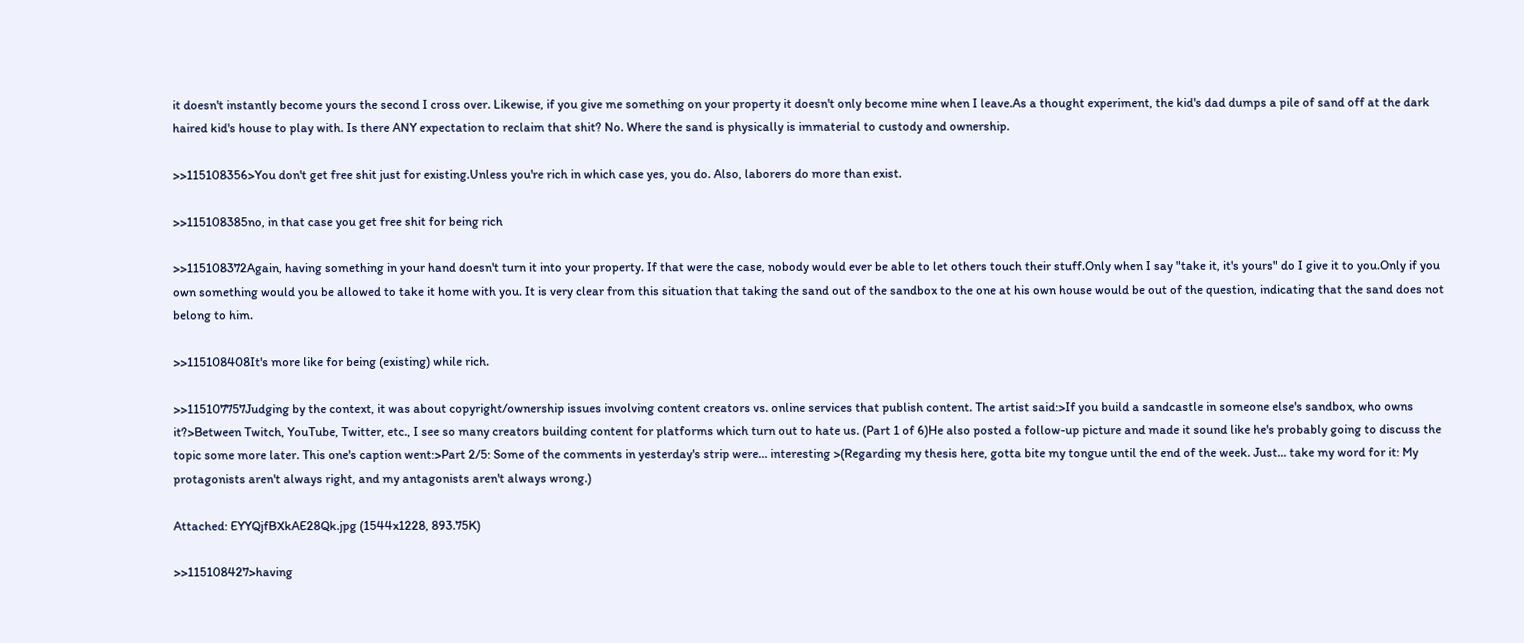it doesn't instantly become yours the second I cross over. Likewise, if you give me something on your property it doesn't only become mine when I leave.As a thought experiment, the kid's dad dumps a pile of sand off at the dark haired kid's house to play with. Is there ANY expectation to reclaim that shit? No. Where the sand is physically is immaterial to custody and ownership.

>>115108356>You don't get free shit just for existing.Unless you're rich in which case yes, you do. Also, laborers do more than exist.

>>115108385no, in that case you get free shit for being rich

>>115108372Again, having something in your hand doesn't turn it into your property. If that were the case, nobody would ever be able to let others touch their stuff.Only when I say "take it, it's yours" do I give it to you.Only if you own something would you be allowed to take it home with you. It is very clear from this situation that taking the sand out of the sandbox to the one at his own house would be out of the question, indicating that the sand does not belong to him.

>>115108408It's more like for being (existing) while rich.

>>115107757Judging by the context, it was about copyright/ownership issues involving content creators vs. online services that publish content. The artist said:>If you build a sandcastle in someone else's sandbox, who owns it?>Between Twitch, YouTube, Twitter, etc., I see so many creators building content for platforms which turn out to hate us. (Part 1 of 6)He also posted a follow-up picture and made it sound like he's probably going to discuss the topic some more later. This one's caption went:>Part 2/5: Some of the comments in yesterday's strip were... interesting >(Regarding my thesis here, gotta bite my tongue until the end of the week. Just... take my word for it: My protagonists aren't always right, and my antagonists aren't always wrong.)

Attached: EYYQjfBXkAE28Qk.jpg (1544x1228, 893.75K)

>>115108427>having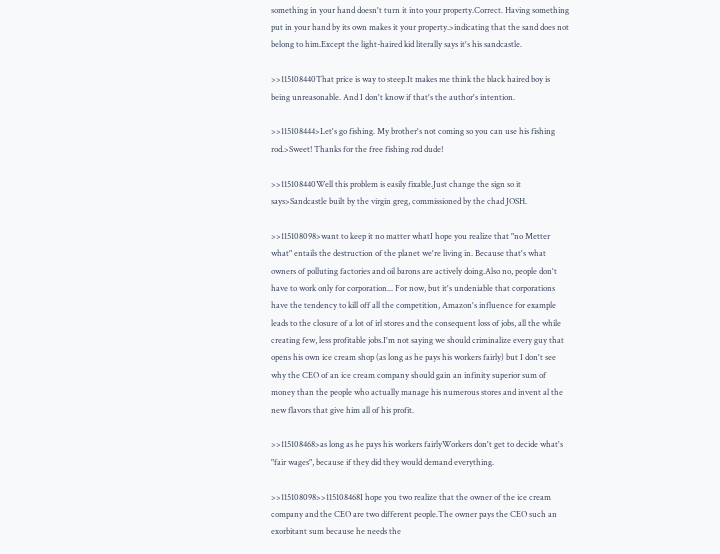something in your hand doesn't turn it into your property.Correct. Having something put in your hand by its own makes it your property.>indicating that the sand does not belong to him.Except the light-haired kid literally says it's his sandcastle.

>>115108440That price is way to steep.It makes me think the black haired boy is being unreasonable. And I don't know if that's the author's intention.

>>115108444>Let's go fishing. My brother's not coming so you can use his fishing rod.>Sweet! Thanks for the free fishing rod dude!

>>115108440Well this problem is easily fixable.Just change the sign so it says>Sandcastle built by the virgin greg, commissioned by the chad JOSH.

>>115108098>want to keep it no matter whatI hope you realize that "no Metter what" entails the destruction of the planet we're living in. Because that's what owners of polluting factories and oil barons are actively doing.Also no, people don't have to work only for corporation... For now, but it's undeniable that corporations have the tendency to kill off all the competition, Amazon's influence for example leads to the closure of a lot of irl stores and the consequent loss of jobs, all the while creating few, less profitable jobs.I'm not saying we should criminalize every guy that opens his own ice cream shop (as long as he pays his workers fairly) but I don't see why the CEO of an ice cream company should gain an infinity superior sum of money than the people who actually manage his numerous stores and invent al the new flavors that give him all of his profit.

>>115108468>as long as he pays his workers fairlyWorkers don't get to decide what's "fair wages", because if they did they would demand everything.

>>115108098>>115108468I hope you two realize that the owner of the ice cream company and the CEO are two different people.The owner pays the CEO such an exorbitant sum because he needs the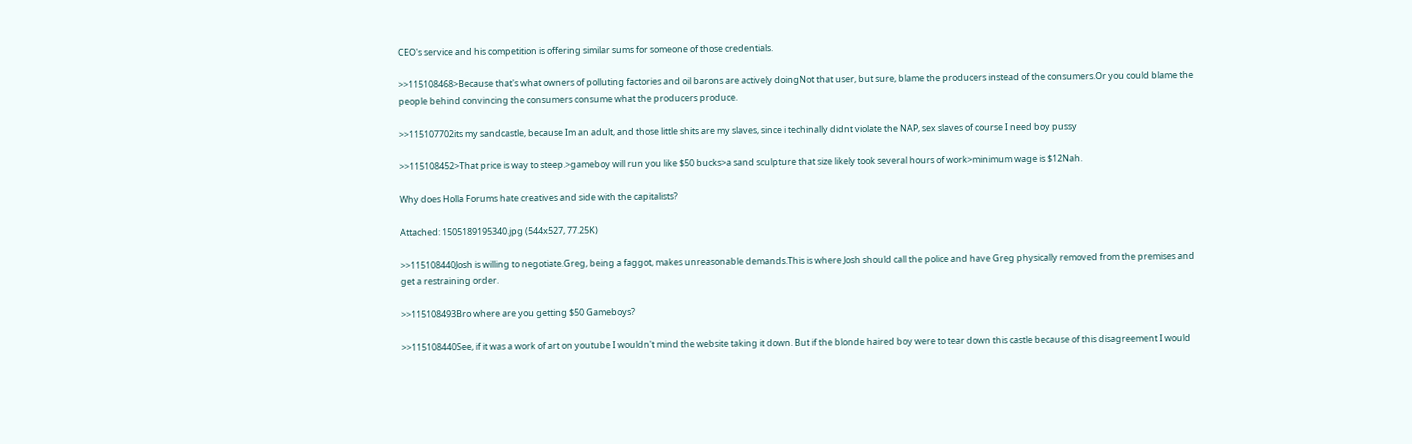CEO's service and his competition is offering similar sums for someone of those credentials.

>>115108468>Because that's what owners of polluting factories and oil barons are actively doingNot that user, but sure, blame the producers instead of the consumers.Or you could blame the people behind convincing the consumers consume what the producers produce.

>>115107702its my sandcastle, because Im an adult, and those little shits are my slaves, since i techinally didnt violate the NAP, sex slaves of course I need boy pussy

>>115108452>That price is way to steep.>gameboy will run you like $50 bucks>a sand sculpture that size likely took several hours of work>minimum wage is $12Nah.

Why does Holla Forums hate creatives and side with the capitalists?

Attached: 1505189195340.jpg (544x527, 77.25K)

>>115108440Josh is willing to negotiate.Greg, being a faggot, makes unreasonable demands.This is where Josh should call the police and have Greg physically removed from the premises and get a restraining order.

>>115108493Bro where are you getting $50 Gameboys?

>>115108440See, if it was a work of art on youtube I wouldn't mind the website taking it down. But if the blonde haired boy were to tear down this castle because of this disagreement I would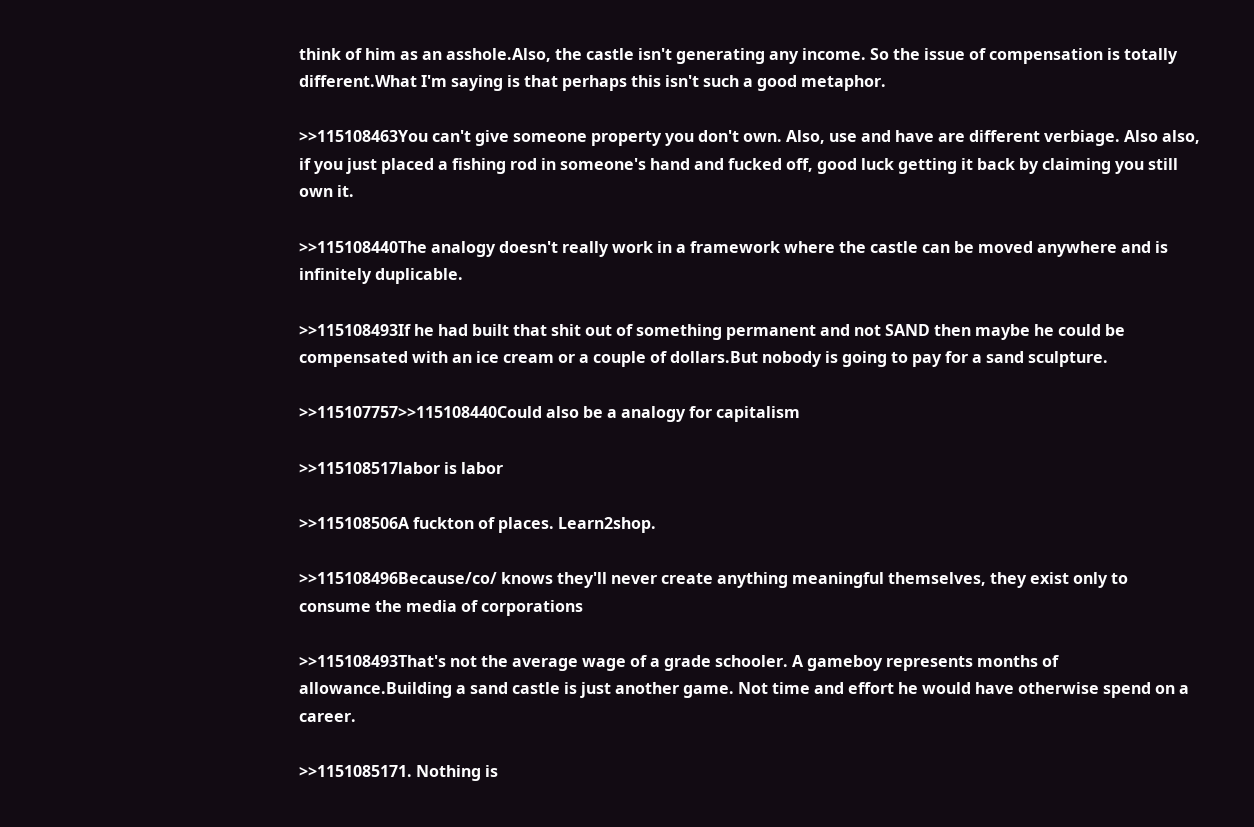think of him as an asshole.Also, the castle isn't generating any income. So the issue of compensation is totally different.What I'm saying is that perhaps this isn't such a good metaphor.

>>115108463You can't give someone property you don't own. Also, use and have are different verbiage. Also also, if you just placed a fishing rod in someone's hand and fucked off, good luck getting it back by claiming you still own it.

>>115108440The analogy doesn't really work in a framework where the castle can be moved anywhere and is infinitely duplicable.

>>115108493If he had built that shit out of something permanent and not SAND then maybe he could be compensated with an ice cream or a couple of dollars.But nobody is going to pay for a sand sculpture.

>>115107757>>115108440Could also be a analogy for capitalism

>>115108517labor is labor

>>115108506A fuckton of places. Learn2shop.

>>115108496Because/co/ knows they'll never create anything meaningful themselves, they exist only to consume the media of corporations

>>115108493That's not the average wage of a grade schooler. A gameboy represents months of allowance.Building a sand castle is just another game. Not time and effort he would have otherwise spend on a career.

>>1151085171. Nothing is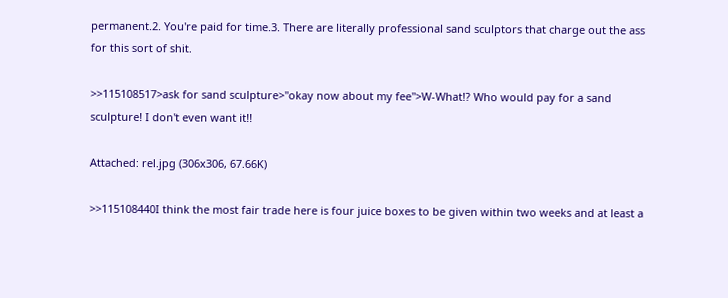permanent.2. You're paid for time.3. There are literally professional sand sculptors that charge out the ass for this sort of shit.

>>115108517>ask for sand sculpture>"okay now about my fee">W-What!? Who would pay for a sand sculpture! I don't even want it!!

Attached: rel.jpg (306x306, 67.66K)

>>115108440I think the most fair trade here is four juice boxes to be given within two weeks and at least a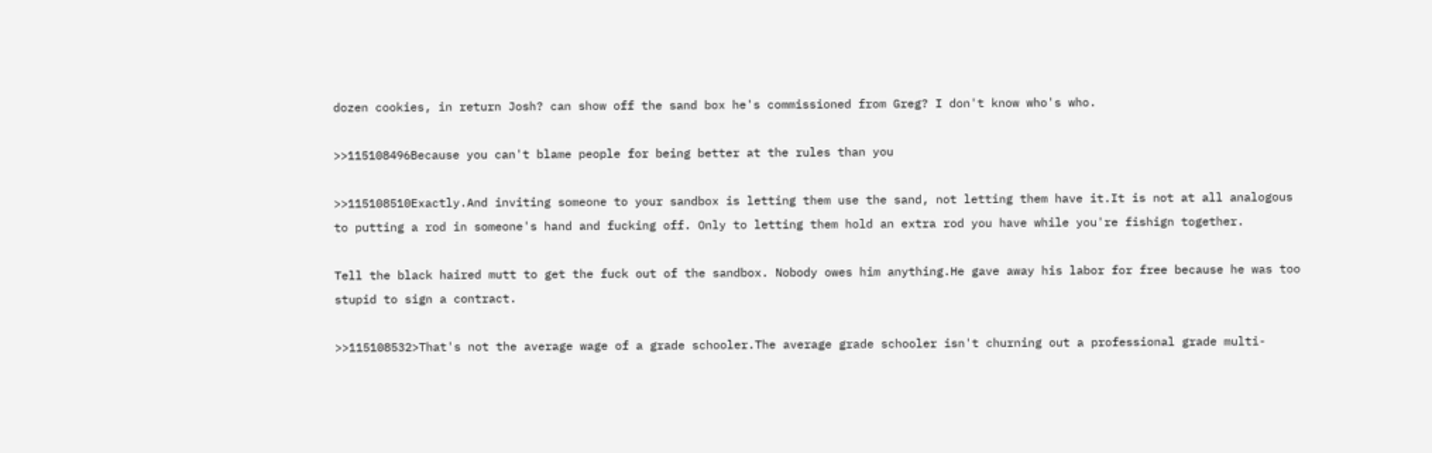dozen cookies, in return Josh? can show off the sand box he's commissioned from Greg? I don't know who's who.

>>115108496Because you can't blame people for being better at the rules than you

>>115108510Exactly.And inviting someone to your sandbox is letting them use the sand, not letting them have it.It is not at all analogous to putting a rod in someone's hand and fucking off. Only to letting them hold an extra rod you have while you're fishign together.

Tell the black haired mutt to get the fuck out of the sandbox. Nobody owes him anything.He gave away his labor for free because he was too stupid to sign a contract.

>>115108532>That's not the average wage of a grade schooler.The average grade schooler isn't churning out a professional grade multi-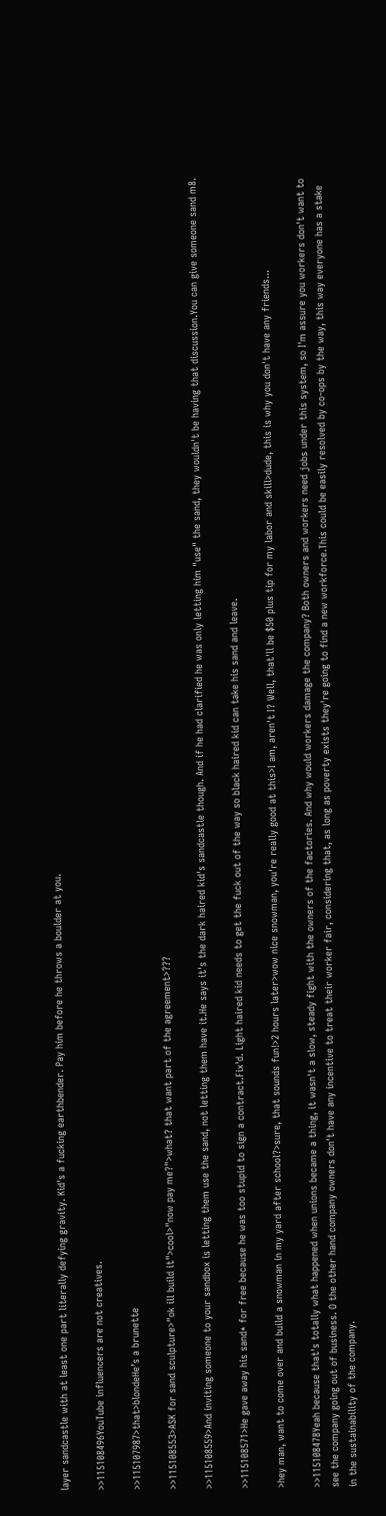layer sandcastle with at least one part literally defying gravity. Kid's a fucking earthbender. Pay him before he throws a boulder at you.

>>115108496YouTube influencers are not creatives.

>>115107987>that>blondeHe’s a brunette

>>115108553>ASK for sand sculpture>"ok ill build it">cool>"now pay me?">what? that want part of the agreement>???

>>115108559>And inviting someone to your sandbox is letting them use the sand, not letting them have it.He says it's the dark haired kid's sandcastle though. And if he had clarified he was only letting him "use" the sand, they wouldn't be having that discussion.You can give someone sand m8.

>>115108571>He gave away his sand* for free because he was too stupid to sign a contract.Fix'd. Light haired kid needs to get the fuck out of the way so black haired kid can take his sand and leave.

>hey man, want to come over and build a snowman in my yard after school?>sure, that sounds fun!>2 hours later>wow nice snowman, you're really good at this>I am, aren't I? Well, that'll be $50 plus tip for my labor and skill>dude, this is why you don't have any friends...

>>115108478Yeah because that's totally what happened when unions became a thing, it wasn't a slow, steady fight with the owners of the factories. And why would workers damage the company? Both owners and workers need jobs under this system, so I'm assure you workers don't want to see the company going out of business. O the other hand company owners don't have any incentive to treat their worker fair, considering that, as long as poverty exists they're going to find a new workforce.This could be easily resolved by co-ops by the way, this way everyone has a stake in the sustainability of the company.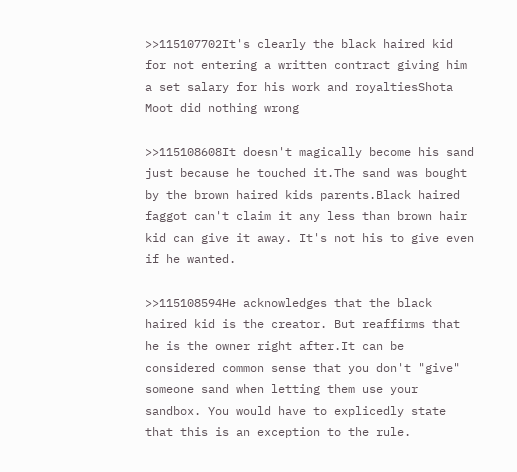>>115107702It's clearly the black haired kid for not entering a written contract giving him a set salary for his work and royaltiesShota Moot did nothing wrong

>>115108608It doesn't magically become his sand just because he touched it.The sand was bought by the brown haired kids parents.Black haired faggot can't claim it any less than brown hair kid can give it away. It's not his to give even if he wanted.

>>115108594He acknowledges that the black haired kid is the creator. But reaffirms that he is the owner right after.It can be considered common sense that you don't "give" someone sand when letting them use your sandbox. You would have to explicedly state that this is an exception to the rule.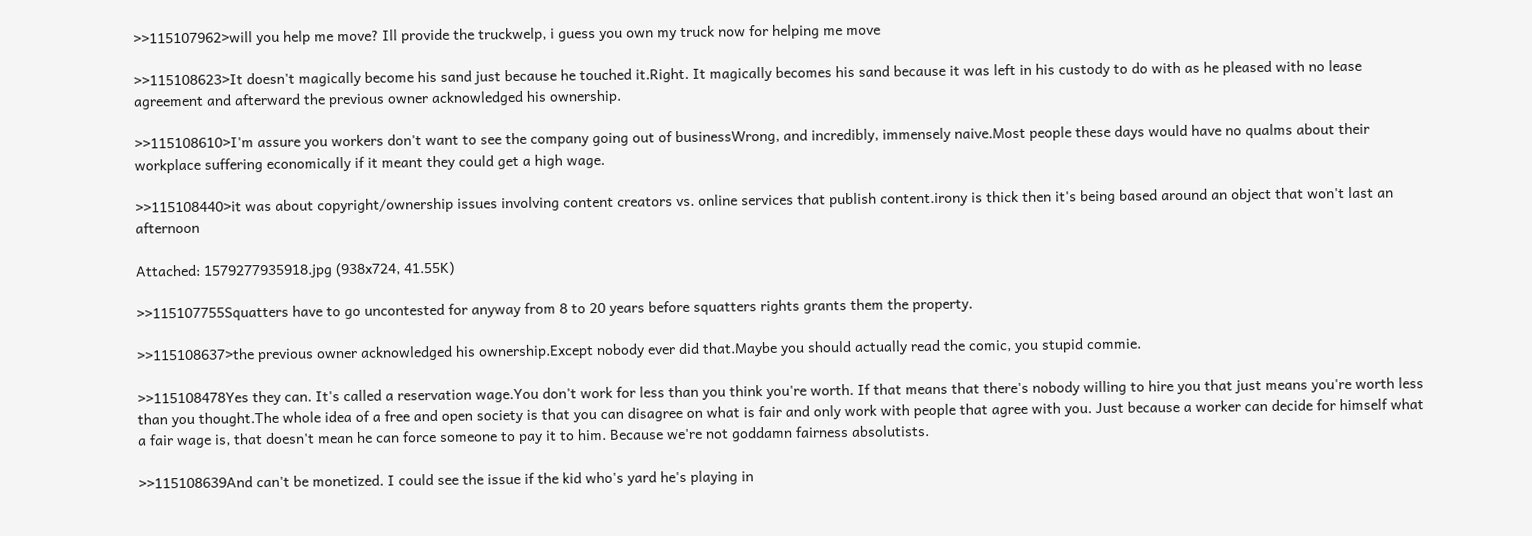>>115107962>will you help me move? Ill provide the truckwelp, i guess you own my truck now for helping me move

>>115108623>It doesn't magically become his sand just because he touched it.Right. It magically becomes his sand because it was left in his custody to do with as he pleased with no lease agreement and afterward the previous owner acknowledged his ownership.

>>115108610>I'm assure you workers don't want to see the company going out of businessWrong, and incredibly, immensely naive.Most people these days would have no qualms about their workplace suffering economically if it meant they could get a high wage.

>>115108440>it was about copyright/ownership issues involving content creators vs. online services that publish content.irony is thick then it's being based around an object that won't last an afternoon

Attached: 1579277935918.jpg (938x724, 41.55K)

>>115107755Squatters have to go uncontested for anyway from 8 to 20 years before squatters rights grants them the property.

>>115108637>the previous owner acknowledged his ownership.Except nobody ever did that.Maybe you should actually read the comic, you stupid commie.

>>115108478Yes they can. It's called a reservation wage.You don't work for less than you think you're worth. If that means that there's nobody willing to hire you that just means you're worth less than you thought.The whole idea of a free and open society is that you can disagree on what is fair and only work with people that agree with you. Just because a worker can decide for himself what a fair wage is, that doesn't mean he can force someone to pay it to him. Because we're not goddamn fairness absolutists.

>>115108639And can't be monetized. I could see the issue if the kid who's yard he's playing in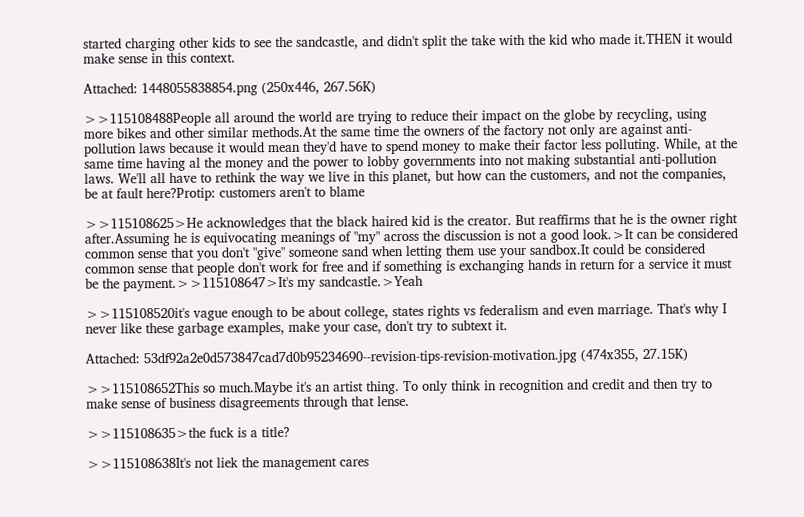started charging other kids to see the sandcastle, and didn't split the take with the kid who made it.THEN it would make sense in this context.

Attached: 1448055838854.png (250x446, 267.56K)

>>115108488People all around the world are trying to reduce their impact on the globe by recycling, using more bikes and other similar methods.At the same time the owners of the factory not only are against anti-pollution laws because it would mean they'd have to spend money to make their factor less polluting. While, at the same time having al the money and the power to lobby governments into not making substantial anti-pollution laws. We'll all have to rethink the way we live in this planet, but how can the customers, and not the companies, be at fault here?Protip: customers aren't to blame

>>115108625>He acknowledges that the black haired kid is the creator. But reaffirms that he is the owner right after.Assuming he is equivocating meanings of "my" across the discussion is not a good look.>It can be considered common sense that you don't "give" someone sand when letting them use your sandbox.It could be considered common sense that people don't work for free and if something is exchanging hands in return for a service it must be the payment.>>115108647>It's my sandcastle.>Yeah

>>115108520it's vague enough to be about college, states rights vs federalism and even marriage. That's why I never like these garbage examples, make your case, don't try to subtext it.

Attached: 53df92a2e0d573847cad7d0b95234690--revision-tips-revision-motivation.jpg (474x355, 27.15K)

>>115108652This so much.Maybe it's an artist thing. To only think in recognition and credit and then try to make sense of business disagreements through that lense.

>>115108635>the fuck is a title?

>>115108638It's not liek the management cares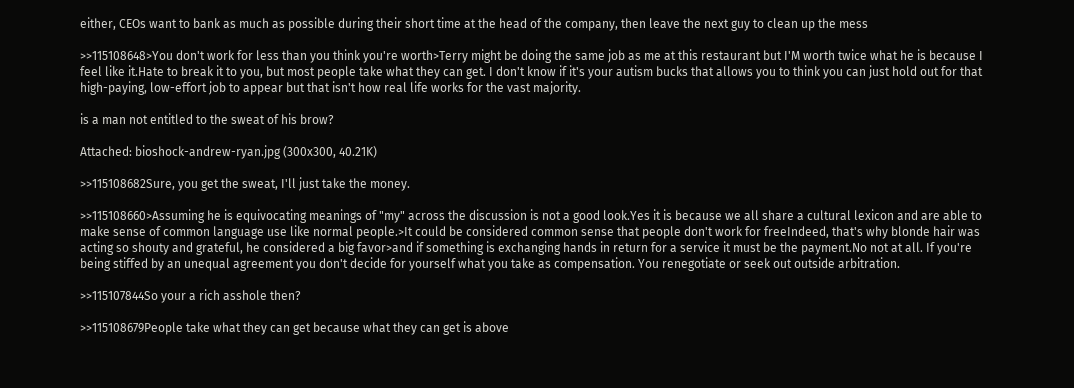either, CEOs want to bank as much as possible during their short time at the head of the company, then leave the next guy to clean up the mess

>>115108648>You don't work for less than you think you're worth>Terry might be doing the same job as me at this restaurant but I'M worth twice what he is because I feel like it.Hate to break it to you, but most people take what they can get. I don't know if it's your autism bucks that allows you to think you can just hold out for that high-paying, low-effort job to appear but that isn't how real life works for the vast majority.

is a man not entitled to the sweat of his brow?

Attached: bioshock-andrew-ryan.jpg (300x300, 40.21K)

>>115108682Sure, you get the sweat, I'll just take the money.

>>115108660>Assuming he is equivocating meanings of "my" across the discussion is not a good look.Yes it is because we all share a cultural lexicon and are able to make sense of common language use like normal people.>It could be considered common sense that people don't work for freeIndeed, that's why blonde hair was acting so shouty and grateful, he considered a big favor>and if something is exchanging hands in return for a service it must be the payment.No not at all. If you're being stiffed by an unequal agreement you don't decide for yourself what you take as compensation. You renegotiate or seek out outside arbitration.

>>115107844So your a rich asshole then?

>>115108679People take what they can get because what they can get is above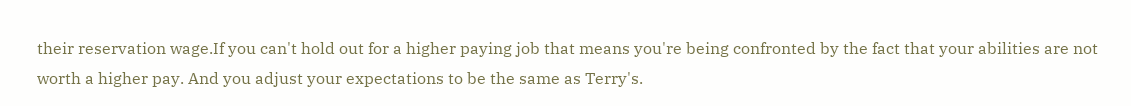their reservation wage.If you can't hold out for a higher paying job that means you're being confronted by the fact that your abilities are not worth a higher pay. And you adjust your expectations to be the same as Terry's.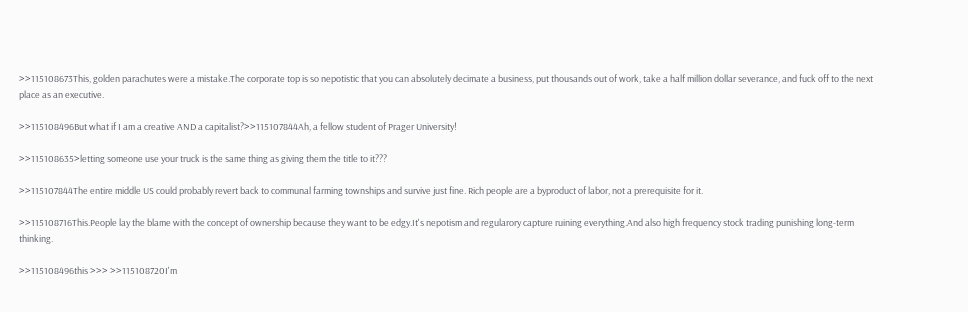>>115108673This, golden parachutes were a mistake.The corporate top is so nepotistic that you can absolutely decimate a business, put thousands out of work, take a half million dollar severance, and fuck off to the next place as an executive.

>>115108496But what if I am a creative AND a capitalist?>>115107844Ah, a fellow student of Prager University!

>>115108635>letting someone use your truck is the same thing as giving them the title to it???

>>115107844The entire middle US could probably revert back to communal farming townships and survive just fine. Rich people are a byproduct of labor, not a prerequisite for it.

>>115108716This.People lay the blame with the concept of ownership because they want to be edgy.It's nepotism and regularory capture ruining everything.And also high frequency stock trading punishing long-term thinking.

>>115108496this >>> >>115108720I'm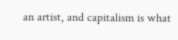an artist, and capitalism is what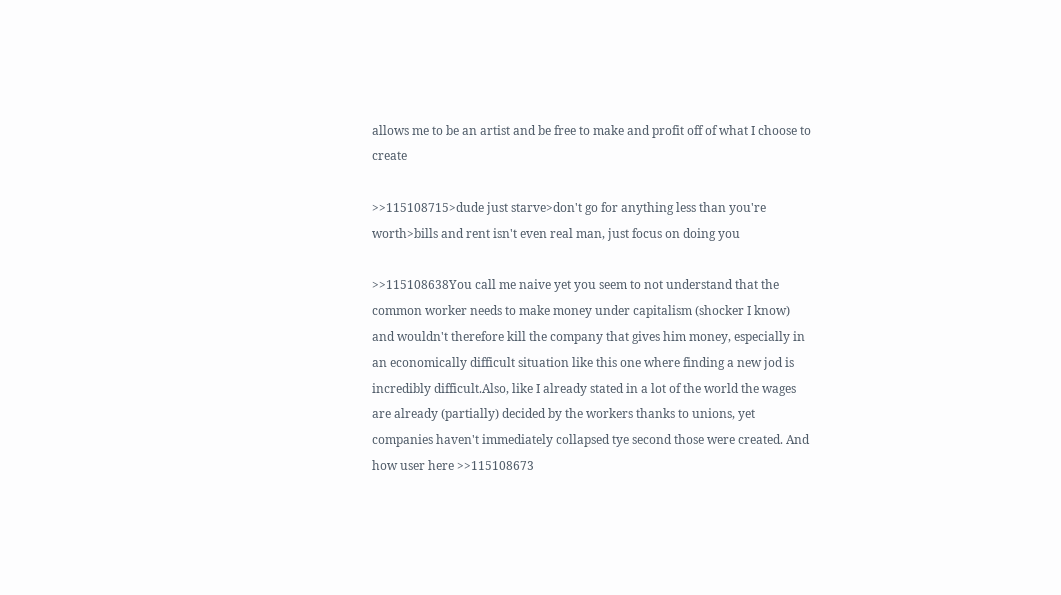allows me to be an artist and be free to make and profit off of what I choose to create

>>115108715>dude just starve>don't go for anything less than you're worth>bills and rent isn't even real man, just focus on doing you

>>115108638You call me naive yet you seem to not understand that the common worker needs to make money under capitalism (shocker I know) and wouldn't therefore kill the company that gives him money, especially in an economically difficult situation like this one where finding a new jod is incredibly difficult.Also, like I already stated in a lot of the world the wages are already (partially) decided by the workers thanks to unions, yet companies haven't immediately collapsed tye second those were created. And how user here >>115108673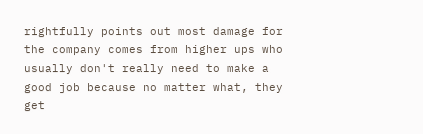rightfully points out most damage for the company comes from higher ups who usually don't really need to make a good job because no matter what, they get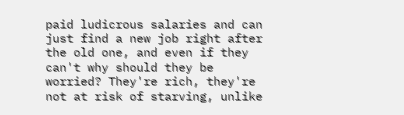paid ludicrous salaries and can just find a new job right after the old one, and even if they can't why should they be worried? They're rich, they're not at risk of starving, unlike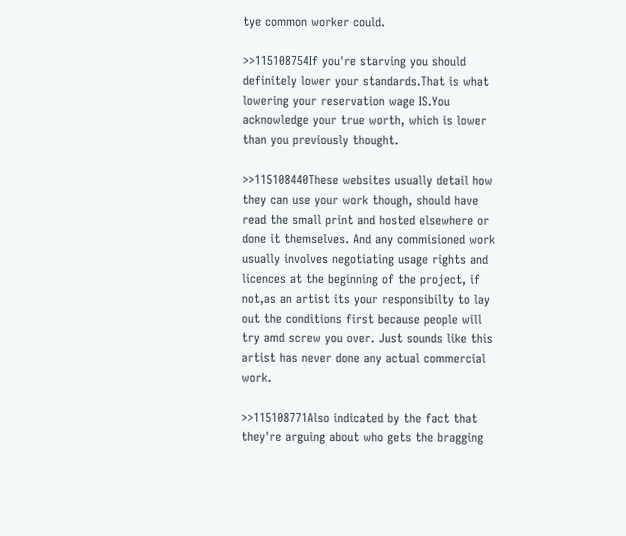tye common worker could.

>>115108754If you're starving you should definitely lower your standards.That is what lowering your reservation wage IS.You acknowledge your true worth, which is lower than you previously thought.

>>115108440These websites usually detail how they can use your work though, should have read the small print and hosted elsewhere or done it themselves. And any commisioned work usually involves negotiating usage rights and licences at the beginning of the project, if not,as an artist its your responsibilty to lay out the conditions first because people will try amd screw you over. Just sounds like this artist has never done any actual commercial work.

>>115108771Also indicated by the fact that they're arguing about who gets the bragging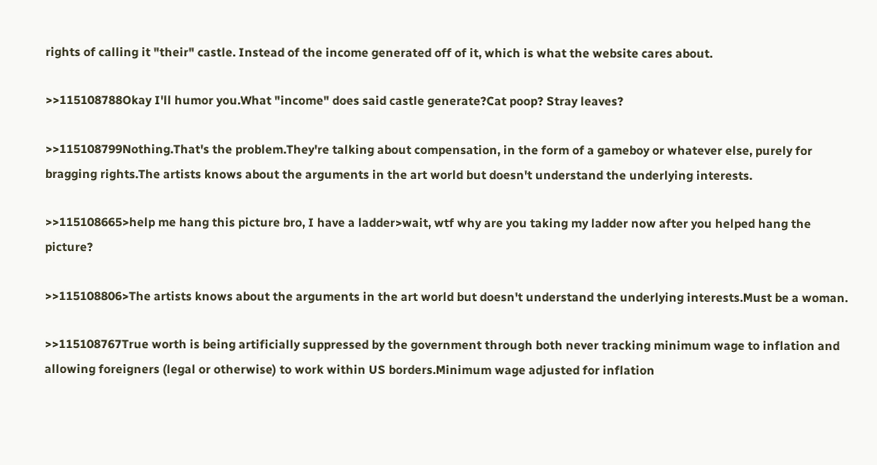rights of calling it "their" castle. Instead of the income generated off of it, which is what the website cares about.

>>115108788Okay I'll humor you.What "income" does said castle generate?Cat poop? Stray leaves?

>>115108799Nothing.That's the problem.They're talking about compensation, in the form of a gameboy or whatever else, purely for bragging rights.The artists knows about the arguments in the art world but doesn't understand the underlying interests.

>>115108665>help me hang this picture bro, I have a ladder>wait, wtf why are you taking my ladder now after you helped hang the picture?

>>115108806>The artists knows about the arguments in the art world but doesn't understand the underlying interests.Must be a woman.

>>115108767True worth is being artificially suppressed by the government through both never tracking minimum wage to inflation and allowing foreigners (legal or otherwise) to work within US borders.Minimum wage adjusted for inflation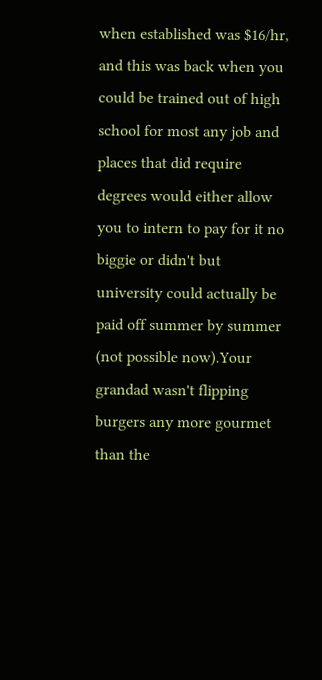when established was $16/hr, and this was back when you could be trained out of high school for most any job and places that did require degrees would either allow you to intern to pay for it no biggie or didn't but university could actually be paid off summer by summer (not possible now).Your grandad wasn't flipping burgers any more gourmet than the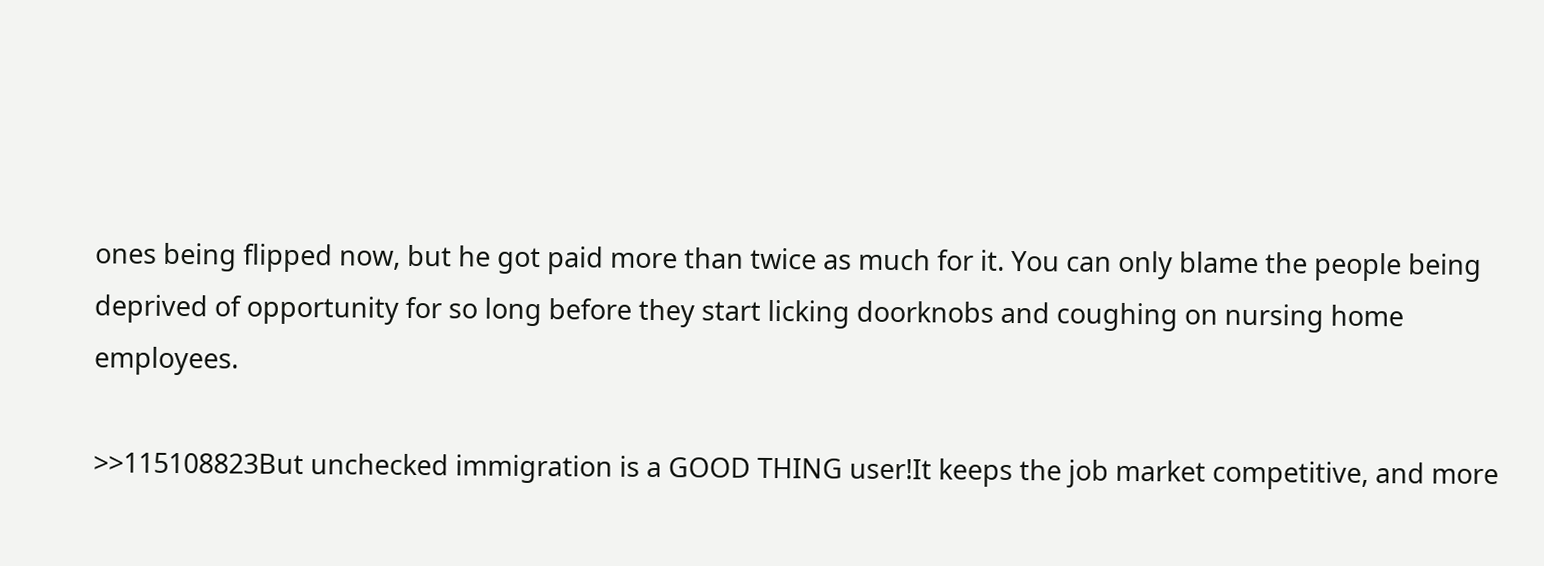ones being flipped now, but he got paid more than twice as much for it. You can only blame the people being deprived of opportunity for so long before they start licking doorknobs and coughing on nursing home employees.

>>115108823But unchecked immigration is a GOOD THING user!It keeps the job market competitive, and more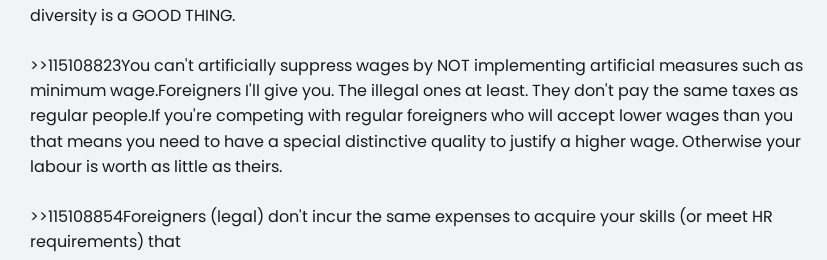diversity is a GOOD THING.

>>115108823You can't artificially suppress wages by NOT implementing artificial measures such as minimum wage.Foreigners I'll give you. The illegal ones at least. They don't pay the same taxes as regular people.If you're competing with regular foreigners who will accept lower wages than you that means you need to have a special distinctive quality to justify a higher wage. Otherwise your labour is worth as little as theirs.

>>115108854Foreigners (legal) don't incur the same expenses to acquire your skills (or meet HR requirements) that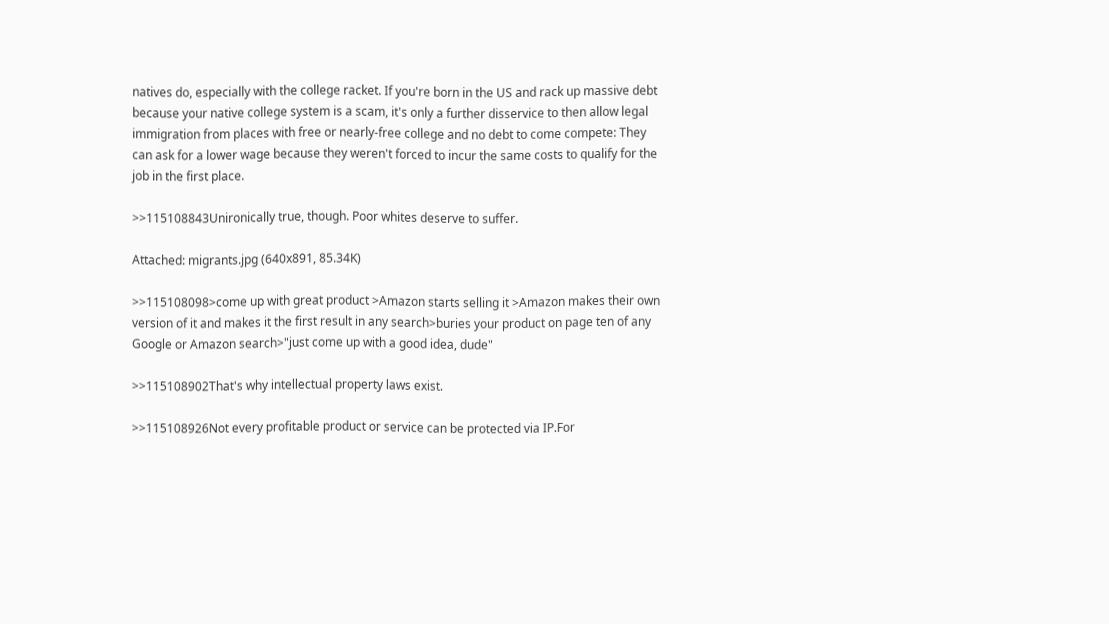natives do, especially with the college racket. If you're born in the US and rack up massive debt because your native college system is a scam, it's only a further disservice to then allow legal immigration from places with free or nearly-free college and no debt to come compete: They can ask for a lower wage because they weren't forced to incur the same costs to qualify for the job in the first place.

>>115108843Unironically true, though. Poor whites deserve to suffer.

Attached: migrants.jpg (640x891, 85.34K)

>>115108098>come up with great product >Amazon starts selling it >Amazon makes their own version of it and makes it the first result in any search>buries your product on page ten of any Google or Amazon search>"just come up with a good idea, dude"

>>115108902That's why intellectual property laws exist.

>>115108926Not every profitable product or service can be protected via IP.For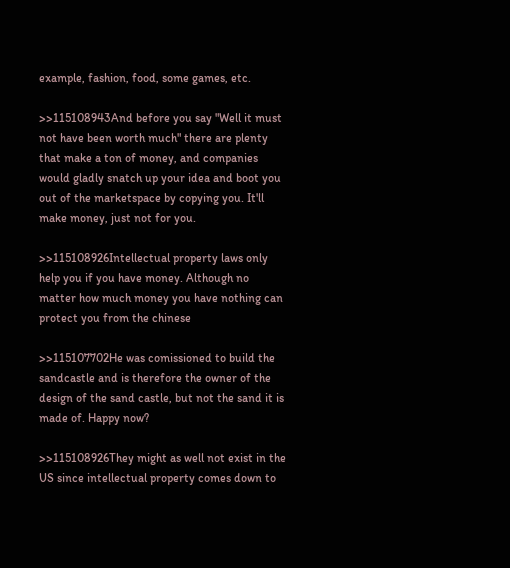example, fashion, food, some games, etc.

>>115108943And before you say "Well it must not have been worth much" there are plenty that make a ton of money, and companies would gladly snatch up your idea and boot you out of the marketspace by copying you. It'll make money, just not for you.

>>115108926Intellectual property laws only help you if you have money. Although no matter how much money you have nothing can protect you from the chinese

>>115107702He was comissioned to build the sandcastle and is therefore the owner of the design of the sand castle, but not the sand it is made of. Happy now?

>>115108926They might as well not exist in the US since intellectual property comes down to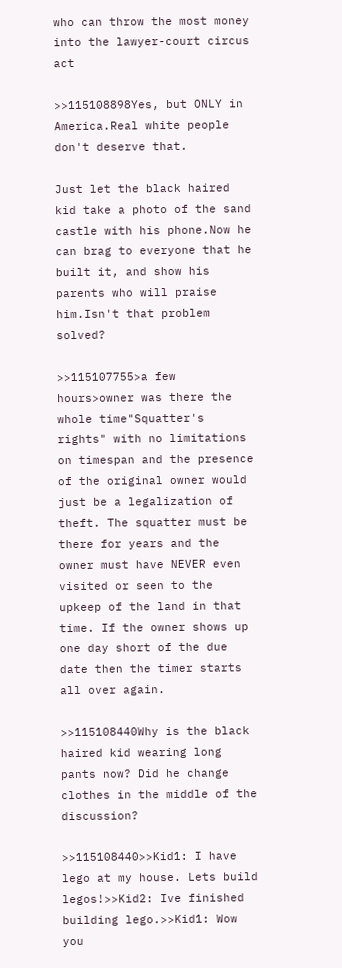who can throw the most money into the lawyer-court circus act

>>115108898Yes, but ONLY in America.Real white people don't deserve that.

Just let the black haired kid take a photo of the sand castle with his phone.Now he can brag to everyone that he built it, and show his parents who will praise him.Isn't that problem solved?

>>115107755>a few hours>owner was there the whole time"Squatter's rights" with no limitations on timespan and the presence of the original owner would just be a legalization of theft. The squatter must be there for years and the owner must have NEVER even visited or seen to the upkeep of the land in that time. If the owner shows up one day short of the due date then the timer starts all over again.

>>115108440Why is the black haired kid wearing long pants now? Did he change clothes in the middle of the discussion?

>>115108440>>Kid1: I have lego at my house. Lets build legos!>>Kid2: Ive finished building lego.>>Kid1: Wow you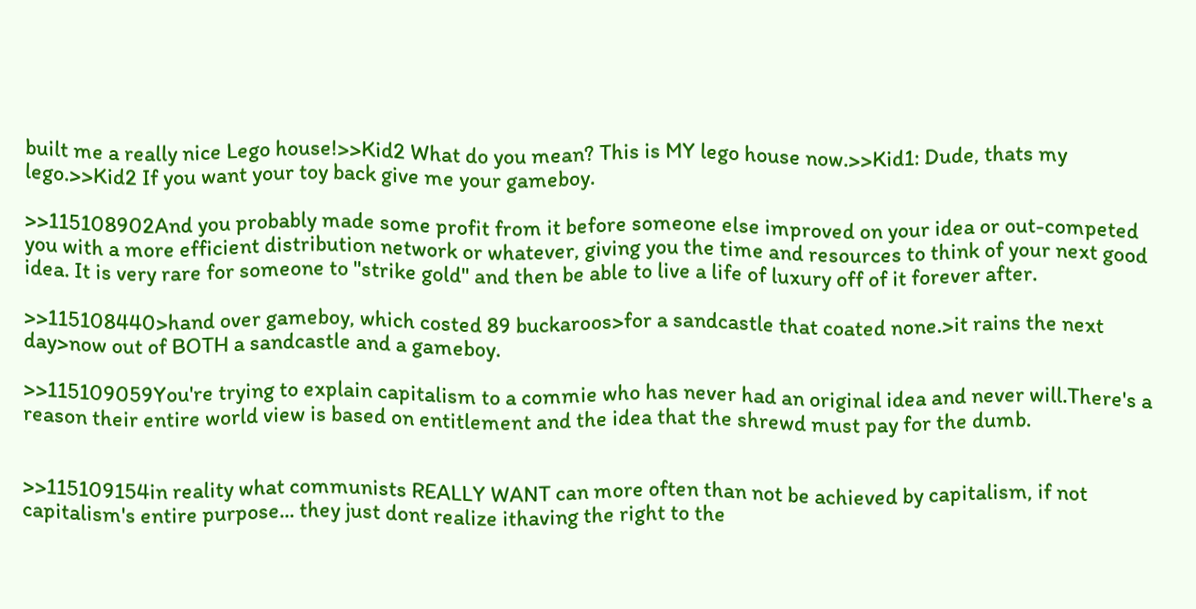built me a really nice Lego house!>>Kid2 What do you mean? This is MY lego house now.>>Kid1: Dude, thats my lego.>>Kid2 If you want your toy back give me your gameboy.

>>115108902And you probably made some profit from it before someone else improved on your idea or out-competed you with a more efficient distribution network or whatever, giving you the time and resources to think of your next good idea. It is very rare for someone to "strike gold" and then be able to live a life of luxury off of it forever after.

>>115108440>hand over gameboy, which costed 89 buckaroos>for a sandcastle that coated none.>it rains the next day>now out of BOTH a sandcastle and a gameboy.

>>115109059You're trying to explain capitalism to a commie who has never had an original idea and never will.There's a reason their entire world view is based on entitlement and the idea that the shrewd must pay for the dumb.


>>115109154in reality what communists REALLY WANT can more often than not be achieved by capitalism, if not capitalism's entire purpose... they just dont realize ithaving the right to the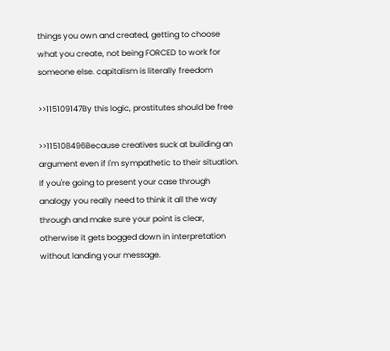things you own and created, getting to choose what you create, not being FORCED to work for someone else. capitalism is literally freedom

>>115109147By this logic, prostitutes should be free

>>115108496Because creatives suck at building an argument even if I'm sympathetic to their situation. If you're going to present your case through analogy you really need to think it all the way through and make sure your point is clear, otherwise it gets bogged down in interpretation without landing your message.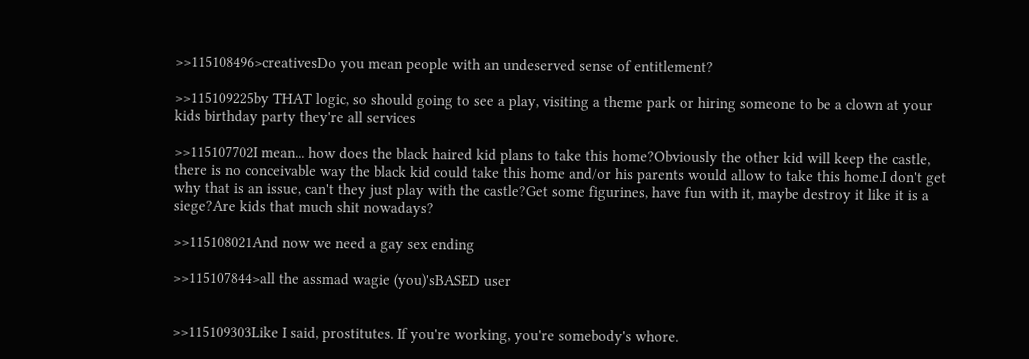>>115108496>creativesDo you mean people with an undeserved sense of entitlement?

>>115109225by THAT logic, so should going to see a play, visiting a theme park or hiring someone to be a clown at your kids birthday party they're all services

>>115107702I mean... how does the black haired kid plans to take this home?Obviously the other kid will keep the castle, there is no conceivable way the black kid could take this home and/or his parents would allow to take this home.I don't get why that is an issue, can't they just play with the castle?Get some figurines, have fun with it, maybe destroy it like it is a siege?Are kids that much shit nowadays?

>>115108021And now we need a gay sex ending

>>115107844>all the assmad wagie (you)'sBASED user


>>115109303Like I said, prostitutes. If you're working, you're somebody's whore.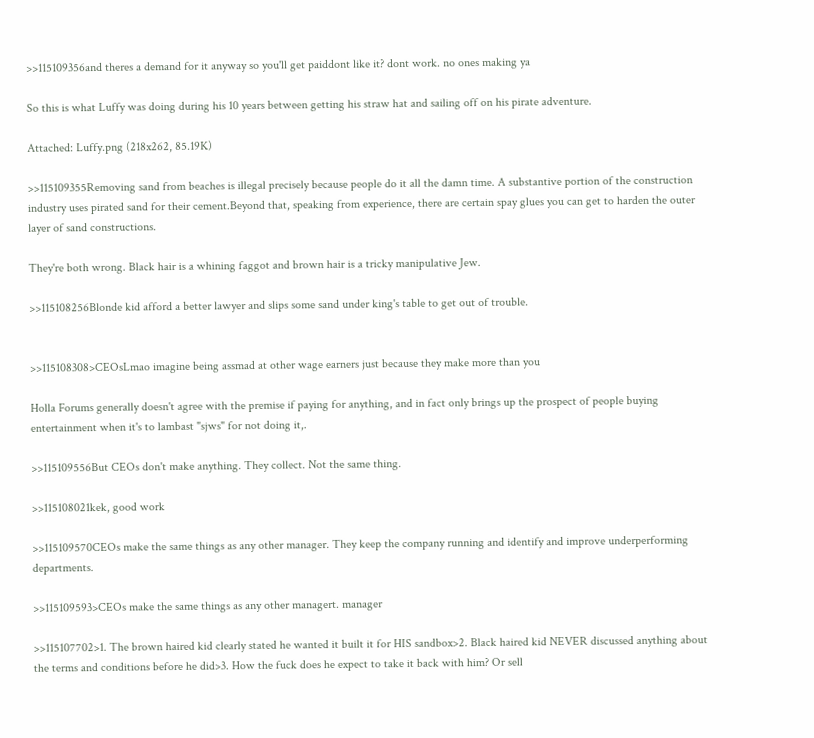>>115109356and theres a demand for it anyway so you'll get paiddont like it? dont work. no ones making ya

So this is what Luffy was doing during his 10 years between getting his straw hat and sailing off on his pirate adventure.

Attached: Luffy.png (218x262, 85.19K)

>>115109355Removing sand from beaches is illegal precisely because people do it all the damn time. A substantive portion of the construction industry uses pirated sand for their cement.Beyond that, speaking from experience, there are certain spay glues you can get to harden the outer layer of sand constructions.

They're both wrong. Black hair is a whining faggot and brown hair is a tricky manipulative Jew.

>>115108256Blonde kid afford a better lawyer and slips some sand under king's table to get out of trouble.


>>115108308>CEOsLmao imagine being assmad at other wage earners just because they make more than you

Holla Forums generally doesn't agree with the premise if paying for anything, and in fact only brings up the prospect of people buying entertainment when it's to lambast "sjws" for not doing it,.

>>115109556But CEOs don't make anything. They collect. Not the same thing.

>>115108021kek, good work

>>115109570CEOs make the same things as any other manager. They keep the company running and identify and improve underperforming departments.

>>115109593>CEOs make the same things as any other managert. manager

>>115107702>1. The brown haired kid clearly stated he wanted it built it for HIS sandbox>2. Black haired kid NEVER discussed anything about the terms and conditions before he did>3. How the fuck does he expect to take it back with him? Or sell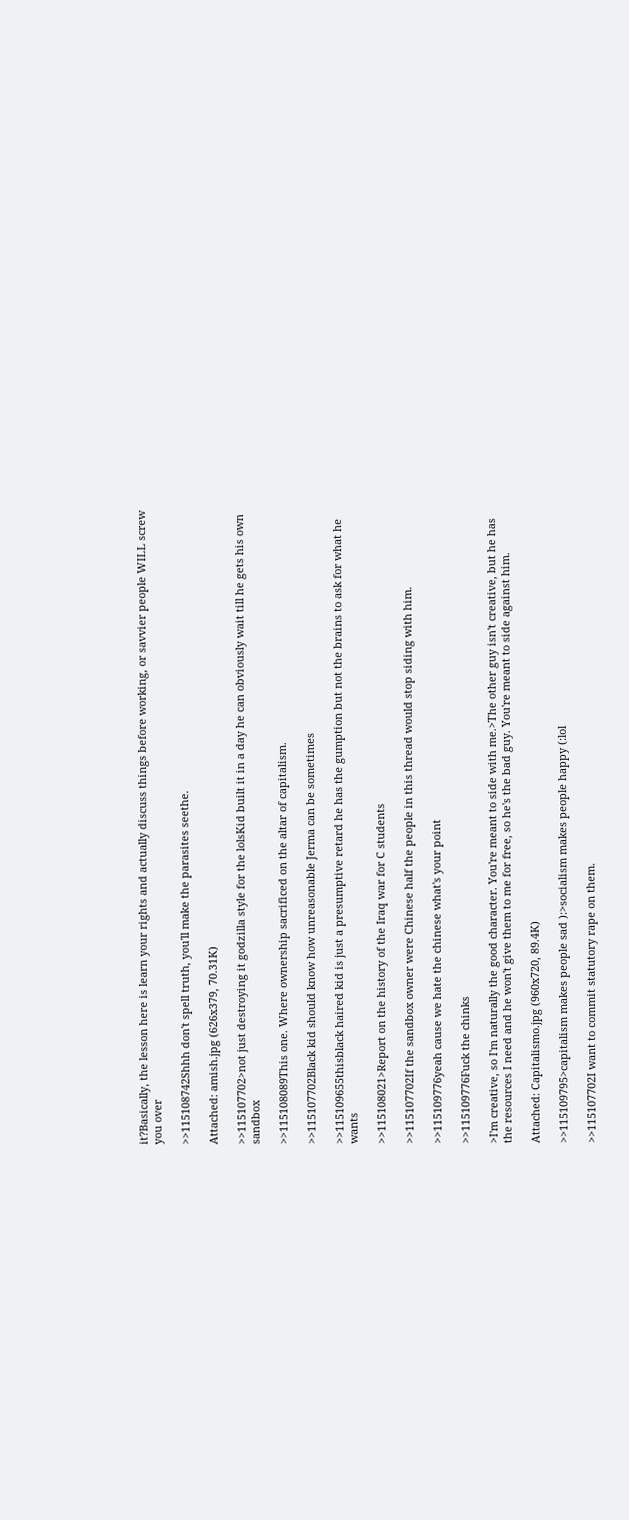it?Basically, the lesson here is learn your rights and actually discuss things before working, or savvier people WILL screw you over

>>115108742Shhh don't spell truth, you'll make the parasites seethe.

Attached: amish.jpg (626x379, 70.31K)

>>115107702>not just destroying it godzilla style for the lolsKid built it in a day he can obviously wait till he gets his own sandbox

>>115108089This one. Where ownership sacrificed on the altar of capitalism.

>>115107702Black kid should know how unreasonable Jerma can be sometimes

>>115109655thisblack haired kid is just a presumptive retard he has the gumption but not the brains to ask for what he wants

>>115108021>Report on the history of the Iraq war for C students

>>115107702If the sandbox owner were Chinese half the people in this thread would stop siding with him.

>>115109776yeah cause we hate the chinese what's your point

>>115109776Fuck the chinks

>I'm creative, so I'm naturally the good character. You're meant to side with me.>The other guy isn't creative, but he has the resources I need and he won't give them to me for free, so he's the bad guy. You're meant to side against him.

Attached: Capitalismo.jpg (960x720, 89.4K)

>>115109795>capitalism makes people sad ):>socialism makes people happy (:lol

>>115107702I want to commit statutory rape on them.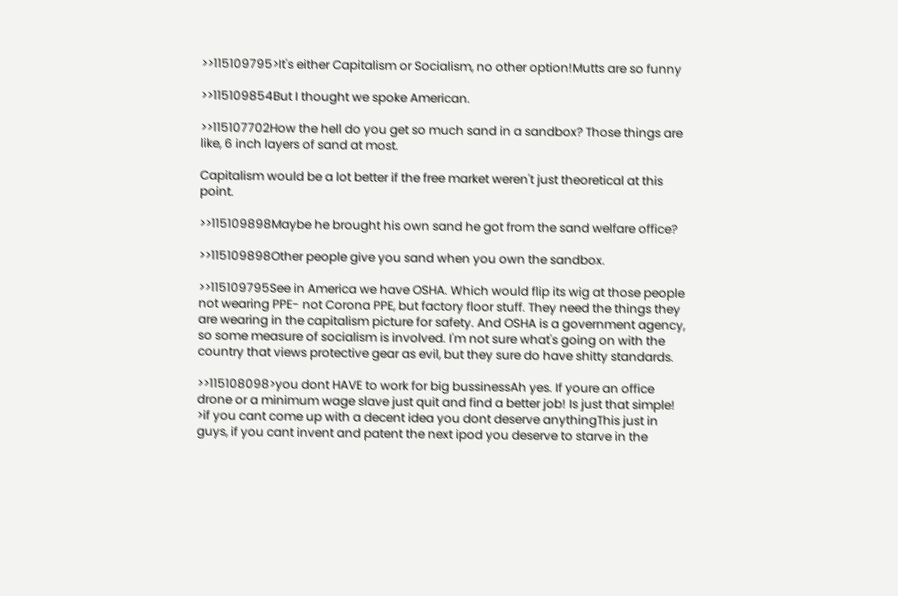>>115109795>It's either Capitalism or Socialism, no other option!Mutts are so funny

>>115109854But I thought we spoke American.

>>115107702How the hell do you get so much sand in a sandbox? Those things are like, 6 inch layers of sand at most.

Capitalism would be a lot better if the free market weren't just theoretical at this point.

>>115109898Maybe he brought his own sand he got from the sand welfare office?

>>115109898Other people give you sand when you own the sandbox.

>>115109795See in America we have OSHA. Which would flip its wig at those people not wearing PPE- not Corona PPE, but factory floor stuff. They need the things they are wearing in the capitalism picture for safety. And OSHA is a government agency, so some measure of socialism is involved. I'm not sure what's going on with the country that views protective gear as evil, but they sure do have shitty standards.

>>115108098>you dont HAVE to work for big bussinessAh yes. If youre an office drone or a minimum wage slave just quit and find a better job! Is just that simple! >if you cant come up with a decent idea you dont deserve anythingThis just in guys, if you cant invent and patent the next ipod you deserve to starve in the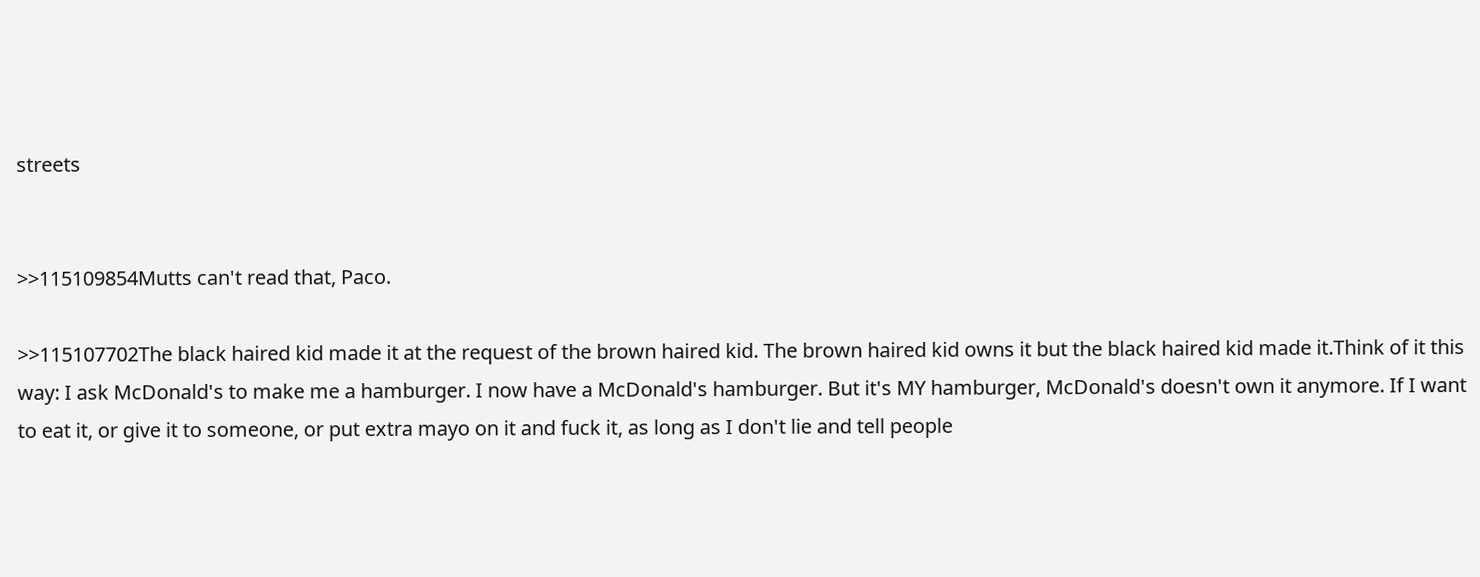streets


>>115109854Mutts can't read that, Paco.

>>115107702The black haired kid made it at the request of the brown haired kid. The brown haired kid owns it but the black haired kid made it.Think of it this way: I ask McDonald's to make me a hamburger. I now have a McDonald's hamburger. But it's MY hamburger, McDonald's doesn't own it anymore. If I want to eat it, or give it to someone, or put extra mayo on it and fuck it, as long as I don't lie and tell people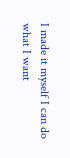I made it myself I can do what I want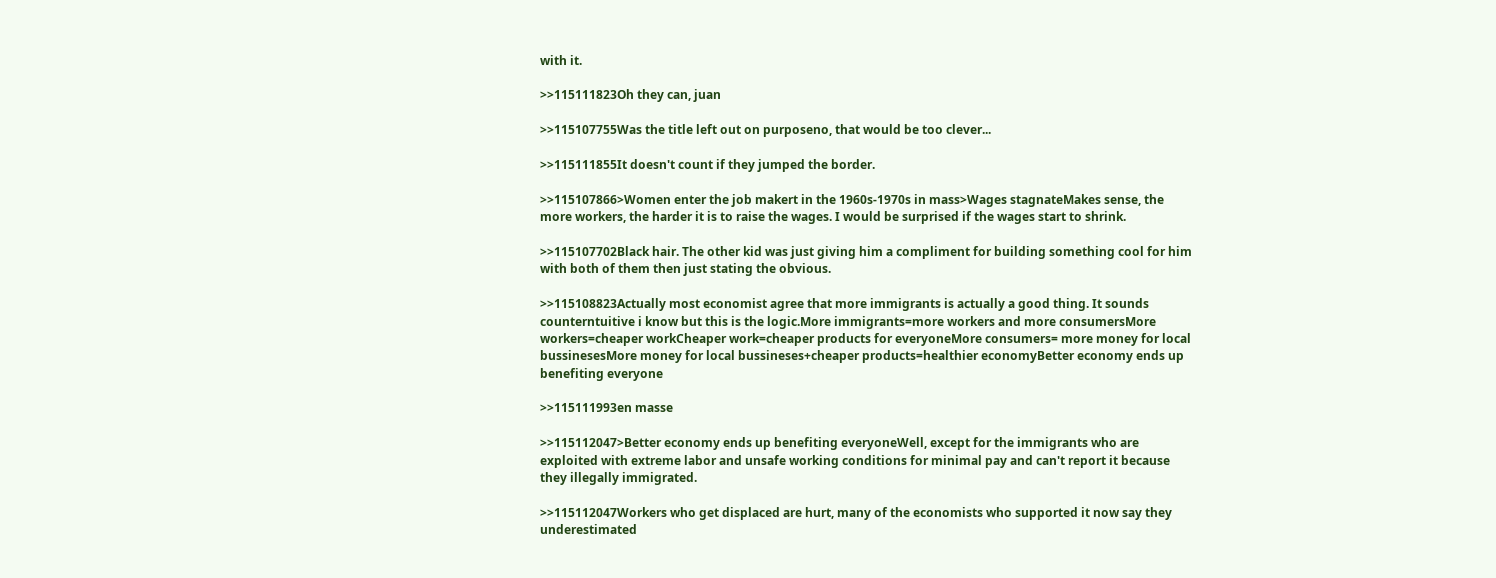with it.

>>115111823Oh they can, juan

>>115107755Was the title left out on purposeno, that would be too clever...

>>115111855It doesn't count if they jumped the border.

>>115107866>Women enter the job makert in the 1960s-1970s in mass>Wages stagnateMakes sense, the more workers, the harder it is to raise the wages. I would be surprised if the wages start to shrink.

>>115107702Black hair. The other kid was just giving him a compliment for building something cool for him with both of them then just stating the obvious.

>>115108823Actually most economist agree that more immigrants is actually a good thing. It sounds counterntuitive i know but this is the logic.More immigrants=more workers and more consumersMore workers=cheaper workCheaper work=cheaper products for everyoneMore consumers= more money for local bussinesesMore money for local bussineses+cheaper products=healthier economyBetter economy ends up benefiting everyone

>>115111993en masse

>>115112047>Better economy ends up benefiting everyoneWell, except for the immigrants who are exploited with extreme labor and unsafe working conditions for minimal pay and can't report it because they illegally immigrated.

>>115112047Workers who get displaced are hurt, many of the economists who supported it now say they underestimated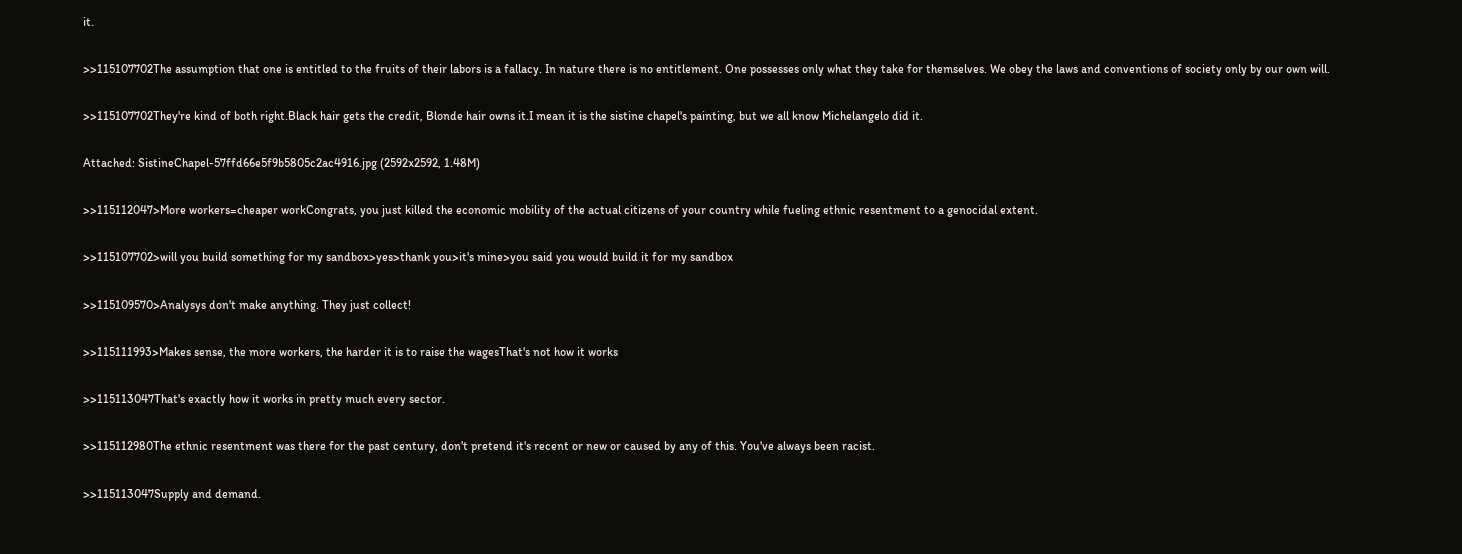it.

>>115107702The assumption that one is entitled to the fruits of their labors is a fallacy. In nature there is no entitlement. One possesses only what they take for themselves. We obey the laws and conventions of society only by our own will.

>>115107702They're kind of both right.Black hair gets the credit, Blonde hair owns it.I mean it is the sistine chapel's painting, but we all know Michelangelo did it.

Attached: SistineChapel-57ffd66e5f9b5805c2ac4916.jpg (2592x2592, 1.48M)

>>115112047>More workers=cheaper workCongrats, you just killed the economic mobility of the actual citizens of your country while fueling ethnic resentment to a genocidal extent.

>>115107702>will you build something for my sandbox>yes>thank you>it's mine>you said you would build it for my sandbox

>>115109570>Analysys don't make anything. They just collect!

>>115111993>Makes sense, the more workers, the harder it is to raise the wagesThat's not how it works

>>115113047That's exactly how it works in pretty much every sector.

>>115112980The ethnic resentment was there for the past century, don't pretend it's recent or new or caused by any of this. You've always been racist.

>>115113047Supply and demand.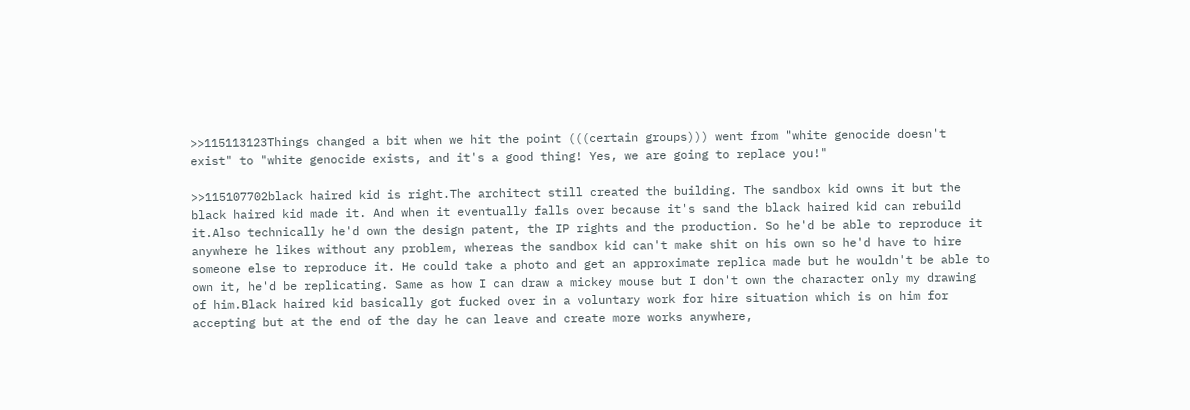>>115113123Things changed a bit when we hit the point (((certain groups))) went from "white genocide doesn't exist" to "white genocide exists, and it's a good thing! Yes, we are going to replace you!"

>>115107702black haired kid is right.The architect still created the building. The sandbox kid owns it but the black haired kid made it. And when it eventually falls over because it's sand the black haired kid can rebuild it.Also technically he'd own the design patent, the IP rights and the production. So he'd be able to reproduce it anywhere he likes without any problem, whereas the sandbox kid can't make shit on his own so he'd have to hire someone else to reproduce it. He could take a photo and get an approximate replica made but he wouldn't be able to own it, he'd be replicating. Same as how I can draw a mickey mouse but I don't own the character only my drawing of him.Black haired kid basically got fucked over in a voluntary work for hire situation which is on him for accepting but at the end of the day he can leave and create more works anywhere,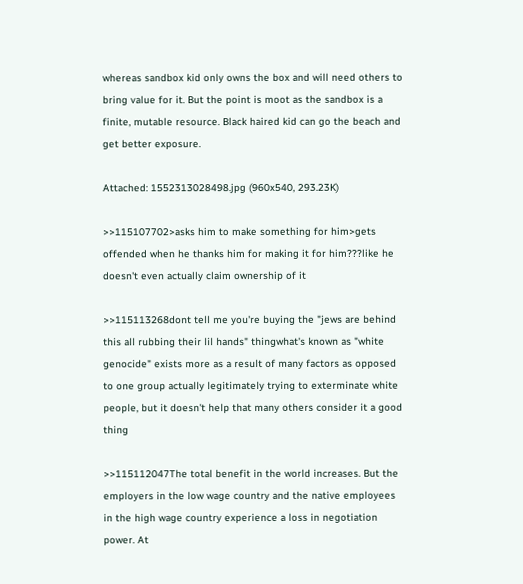whereas sandbox kid only owns the box and will need others to bring value for it. But the point is moot as the sandbox is a finite, mutable resource. Black haired kid can go the beach and get better exposure.

Attached: 1552313028498.jpg (960x540, 293.23K)

>>115107702>asks him to make something for him>gets offended when he thanks him for making it for him???like he doesn't even actually claim ownership of it

>>115113268dont tell me you're buying the "jews are behind this all rubbing their lil hands" thingwhat's known as "white genocide" exists more as a result of many factors as opposed to one group actually legitimately trying to exterminate white people, but it doesn't help that many others consider it a good thing

>>115112047The total benefit in the world increases. But the employers in the low wage country and the native employees in the high wage country experience a loss in negotiation power. At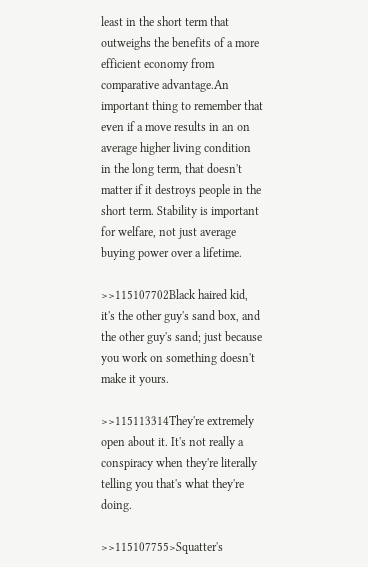least in the short term that outweighs the benefits of a more efficient economy from comparative advantage.An important thing to remember that even if a move results in an on average higher living condition in the long term, that doesn't matter if it destroys people in the short term. Stability is important for welfare, not just average buying power over a lifetime.

>>115107702Black haired kid, it's the other guy's sand box, and the other guy's sand; just because you work on something doesn't make it yours.

>>115113314They're extremely open about it. It's not really a conspiracy when they're literally telling you that's what they're doing.

>>115107755>Squatter's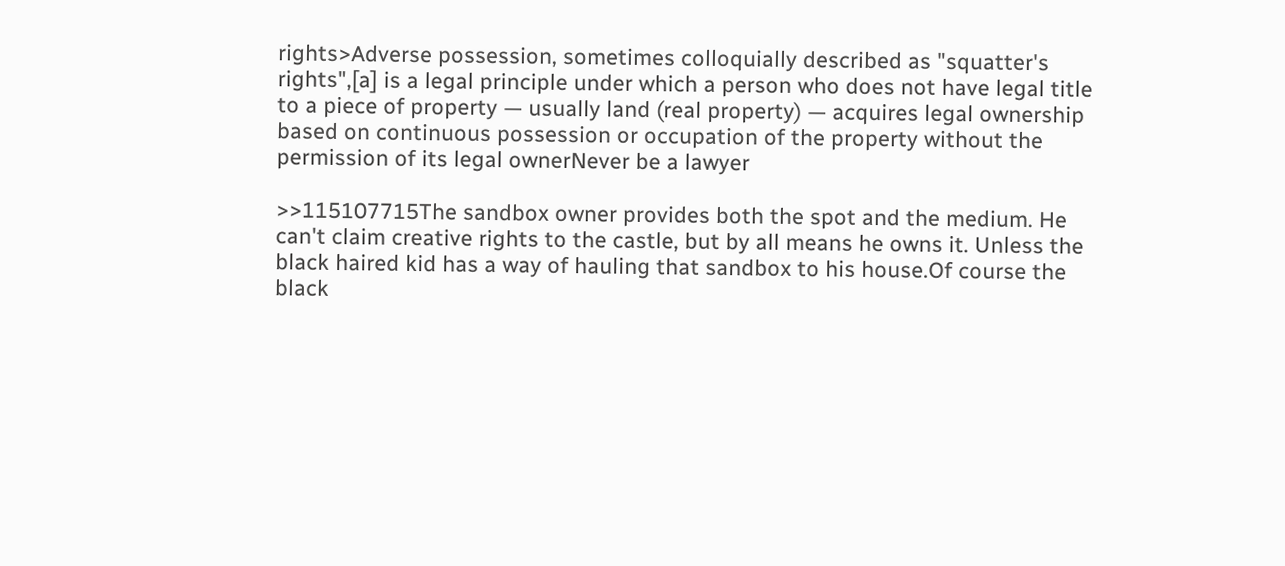rights>Adverse possession, sometimes colloquially described as "squatter's rights",[a] is a legal principle under which a person who does not have legal title to a piece of property — usually land (real property) — acquires legal ownership based on continuous possession or occupation of the property without the permission of its legal ownerNever be a lawyer

>>115107715The sandbox owner provides both the spot and the medium. He can't claim creative rights to the castle, but by all means he owns it. Unless the black haired kid has a way of hauling that sandbox to his house.Of course the black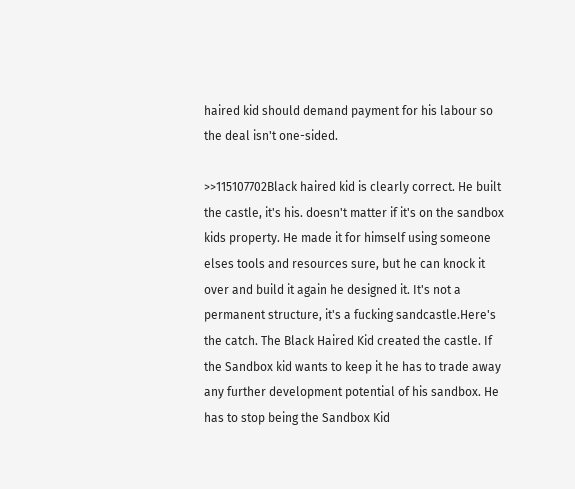haired kid should demand payment for his labour so the deal isn't one-sided.

>>115107702Black haired kid is clearly correct. He built the castle, it's his. doesn't matter if it's on the sandbox kids property. He made it for himself using someone elses tools and resources sure, but he can knock it over and build it again he designed it. It's not a permanent structure, it's a fucking sandcastle.Here's the catch. The Black Haired Kid created the castle. If the Sandbox kid wants to keep it he has to trade away any further development potential of his sandbox. He has to stop being the Sandbox Kid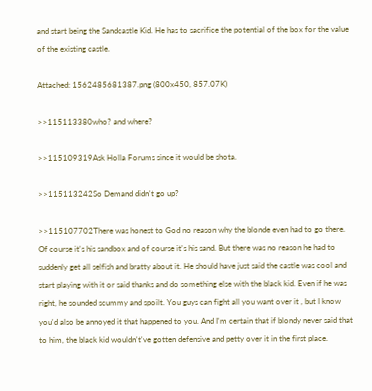and start being the Sandcastle Kid. He has to sacrifice the potential of the box for the value of the existing castle.

Attached: 1562485681387.png (800x450, 857.07K)

>>115113380who? and where?

>>115109319Ask Holla Forums since it would be shota.

>>115113242So Demand didn't go up?

>>115107702There was honest to God no reason why the blonde even had to go there. Of course it's his sandbox and of course it's his sand. But there was no reason he had to suddenly get all selfish and bratty about it. He should have just said the castle was cool and start playing with it or said thanks and do something else with the black kid. Even if he was right, he sounded scummy and spoilt. You guys can fight all you want over it , but I know you'd also be annoyed it that happened to you. And I'm certain that if blondy never said that to him, the black kid wouldn't've gotten defensive and petty over it in the first place.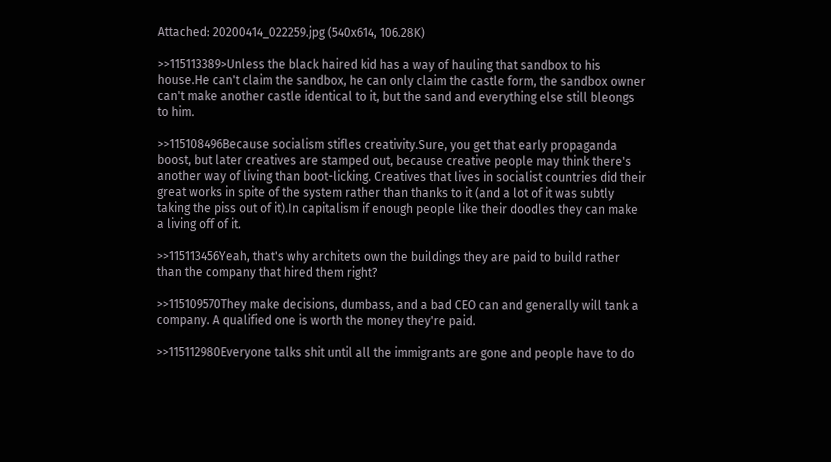Attached: 20200414_022259.jpg (540x614, 106.28K)

>>115113389>Unless the black haired kid has a way of hauling that sandbox to his house.He can't claim the sandbox, he can only claim the castle form, the sandbox owner can't make another castle identical to it, but the sand and everything else still bleongs to him.

>>115108496Because socialism stifles creativity.Sure, you get that early propaganda boost, but later creatives are stamped out, because creative people may think there's another way of living than boot-licking. Creatives that lives in socialist countries did their great works in spite of the system rather than thanks to it (and a lot of it was subtly taking the piss out of it).In capitalism if enough people like their doodles they can make a living off of it.

>>115113456Yeah, that's why architets own the buildings they are paid to build rather than the company that hired them right?

>>115109570They make decisions, dumbass, and a bad CEO can and generally will tank a company. A qualified one is worth the money they're paid.

>>115112980Everyone talks shit until all the immigrants are gone and people have to do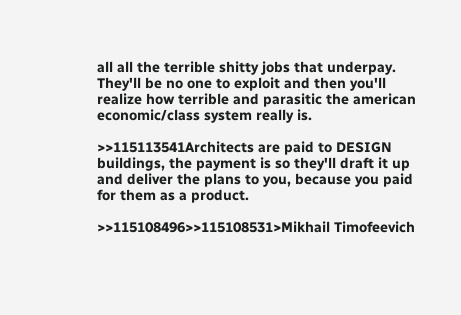all all the terrible shitty jobs that underpay. They'll be no one to exploit and then you'll realize how terrible and parasitic the american economic/class system really is.

>>115113541Architects are paid to DESIGN buildings, the payment is so they'll draft it up and deliver the plans to you, because you paid for them as a product.

>>115108496>>115108531>Mikhail Timofeevich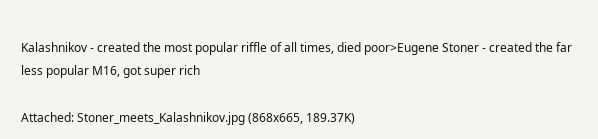Kalashnikov - created the most popular riffle of all times, died poor>Eugene Stoner - created the far less popular M16, got super rich

Attached: Stoner_meets_Kalashnikov.jpg (868x665, 189.37K)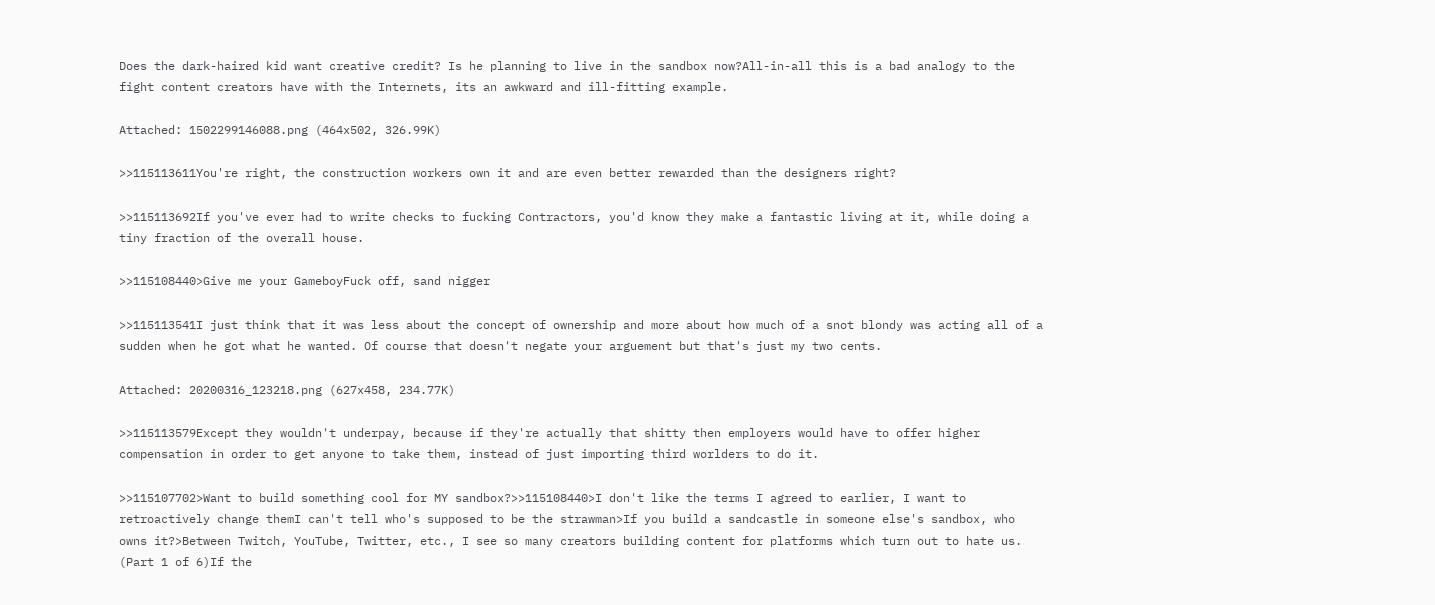Does the dark-haired kid want creative credit? Is he planning to live in the sandbox now?All-in-all this is a bad analogy to the fight content creators have with the Internets, its an awkward and ill-fitting example.

Attached: 1502299146088.png (464x502, 326.99K)

>>115113611You're right, the construction workers own it and are even better rewarded than the designers right?

>>115113692If you've ever had to write checks to fucking Contractors, you'd know they make a fantastic living at it, while doing a tiny fraction of the overall house.

>>115108440>Give me your GameboyFuck off, sand nigger

>>115113541I just think that it was less about the concept of ownership and more about how much of a snot blondy was acting all of a sudden when he got what he wanted. Of course that doesn't negate your arguement but that's just my two cents.

Attached: 20200316_123218.png (627x458, 234.77K)

>>115113579Except they wouldn't underpay, because if they're actually that shitty then employers would have to offer higher compensation in order to get anyone to take them, instead of just importing third worlders to do it.

>>115107702>Want to build something cool for MY sandbox?>>115108440>I don't like the terms I agreed to earlier, I want to retroactively change themI can't tell who's supposed to be the strawman>If you build a sandcastle in someone else's sandbox, who owns it?>Between Twitch, YouTube, Twitter, etc., I see so many creators building content for platforms which turn out to hate us. (Part 1 of 6)If the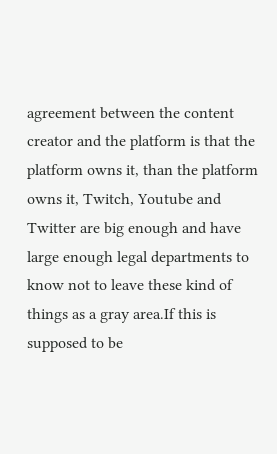agreement between the content creator and the platform is that the platform owns it, than the platform owns it, Twitch, Youtube and Twitter are big enough and have large enough legal departments to know not to leave these kind of things as a gray area.If this is supposed to be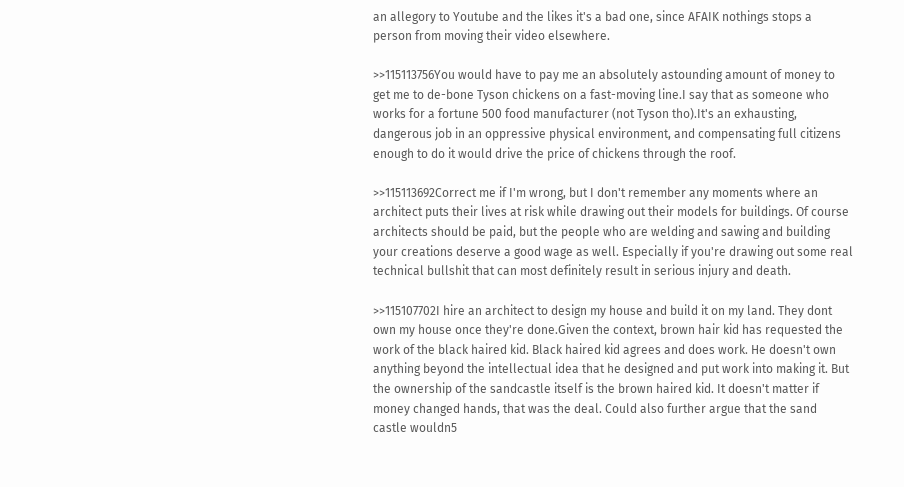an allegory to Youtube and the likes it's a bad one, since AFAIK nothings stops a person from moving their video elsewhere.

>>115113756You would have to pay me an absolutely astounding amount of money to get me to de-bone Tyson chickens on a fast-moving line.I say that as someone who works for a fortune 500 food manufacturer (not Tyson tho).It's an exhausting, dangerous job in an oppressive physical environment, and compensating full citizens enough to do it would drive the price of chickens through the roof.

>>115113692Correct me if I'm wrong, but I don't remember any moments where an architect puts their lives at risk while drawing out their models for buildings. Of course architects should be paid, but the people who are welding and sawing and building your creations deserve a good wage as well. Especially if you're drawing out some real technical bullshit that can most definitely result in serious injury and death.

>>115107702I hire an architect to design my house and build it on my land. They dont own my house once they're done.Given the context, brown hair kid has requested the work of the black haired kid. Black haired kid agrees and does work. He doesn't own anything beyond the intellectual idea that he designed and put work into making it. But the ownership of the sandcastle itself is the brown haired kid. It doesn't matter if money changed hands, that was the deal. Could also further argue that the sand castle wouldn5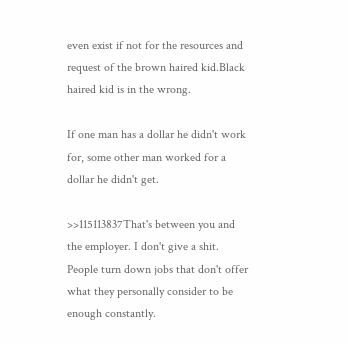even exist if not for the resources and request of the brown haired kid.Black haired kid is in the wrong.

If one man has a dollar he didn't work for, some other man worked for a dollar he didn't get.

>>115113837That's between you and the employer. I don't give a shit. People turn down jobs that don't offer what they personally consider to be enough constantly.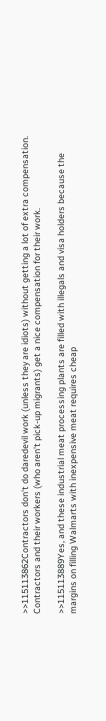>>115113862Contractors don't do daredevil work (unless they are idiots) without getting a lot of extra compensation. Contractors and their workers (who aren't pick-up migrants) get a nice compensation for their work.

>>115113889Yes, and these industrial meat processing plants are filled with illegals and visa holders because the margins on filling Walmarts with inexpensive meat requires cheap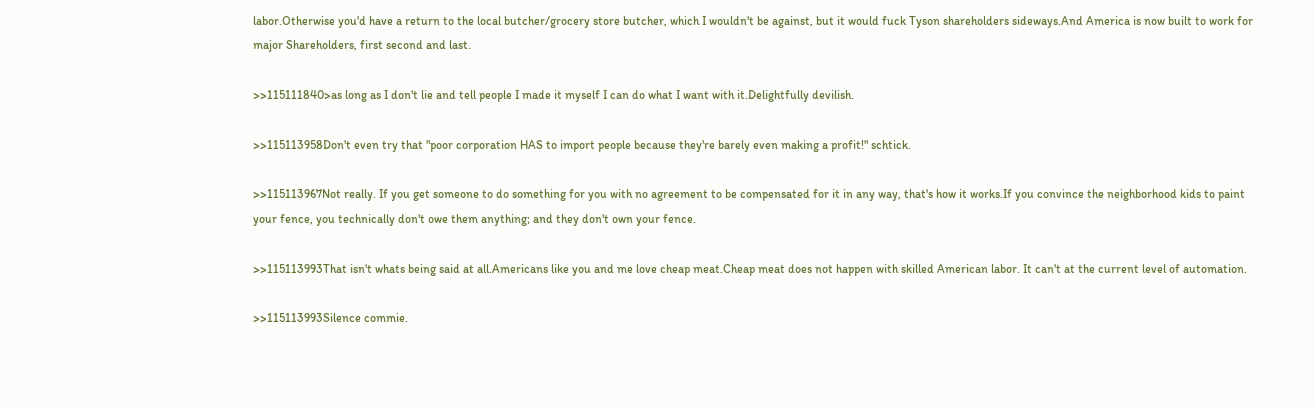labor.Otherwise you'd have a return to the local butcher/grocery store butcher, which I wouldn't be against, but it would fuck Tyson shareholders sideways.And America is now built to work for major Shareholders, first second and last.

>>115111840>as long as I don't lie and tell people I made it myself I can do what I want with it.Delightfully devilish.

>>115113958Don't even try that "poor corporation HAS to import people because they're barely even making a profit!" schtick.

>>115113967Not really. If you get someone to do something for you with no agreement to be compensated for it in any way, that's how it works.If you convince the neighborhood kids to paint your fence, you technically don't owe them anything; and they don't own your fence.

>>115113993That isn't whats being said at all.Americans like you and me love cheap meat.Cheap meat does not happen with skilled American labor. It can't at the current level of automation.

>>115113993Silence commie.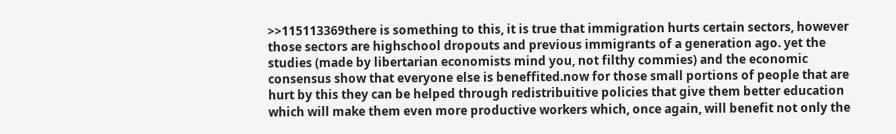>>115113369there is something to this, it is true that immigration hurts certain sectors, however those sectors are highschool dropouts and previous immigrants of a generation ago. yet the studies (made by libertarian economists mind you, not filthy commies) and the economic consensus show that everyone else is beneffited.now for those small portions of people that are hurt by this they can be helped through redistribuitive policies that give them better education which will make them even more productive workers which, once again, will benefit not only the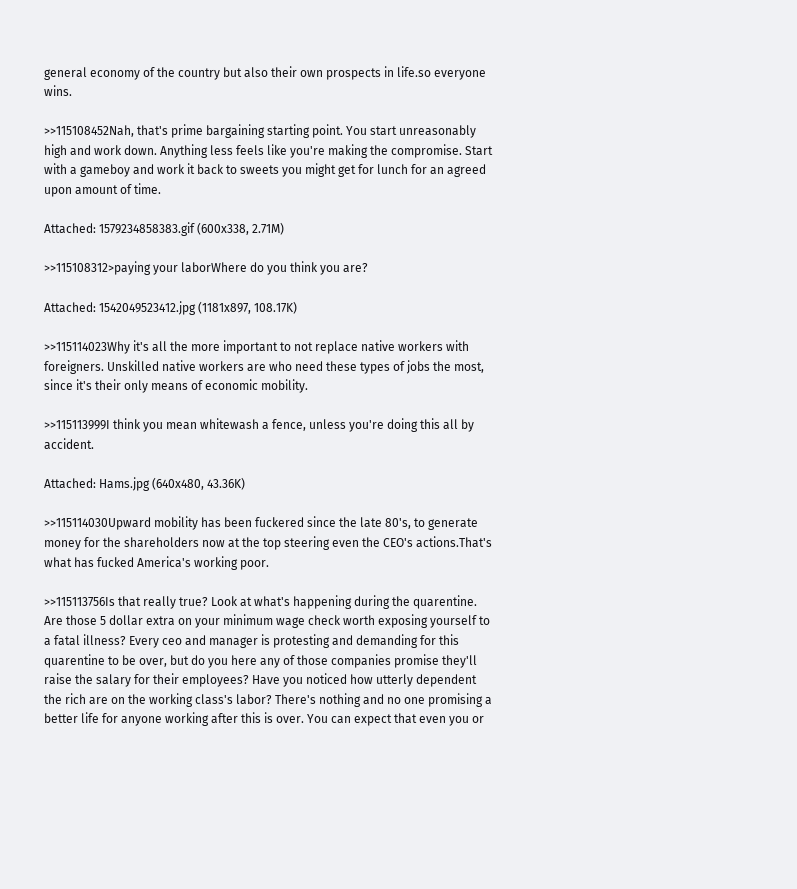general economy of the country but also their own prospects in life.so everyone wins.

>>115108452Nah, that's prime bargaining starting point. You start unreasonably high and work down. Anything less feels like you're making the compromise. Start with a gameboy and work it back to sweets you might get for lunch for an agreed upon amount of time.

Attached: 1579234858383.gif (600x338, 2.71M)

>>115108312>paying your laborWhere do you think you are?

Attached: 1542049523412.jpg (1181x897, 108.17K)

>>115114023Why it's all the more important to not replace native workers with foreigners. Unskilled native workers are who need these types of jobs the most, since it's their only means of economic mobility.

>>115113999I think you mean whitewash a fence, unless you're doing this all by accident.

Attached: Hams.jpg (640x480, 43.36K)

>>115114030Upward mobility has been fuckered since the late 80's, to generate money for the shareholders now at the top steering even the CEO's actions.That's what has fucked America's working poor.

>>115113756Is that really true? Look at what's happening during the quarentine. Are those 5 dollar extra on your minimum wage check worth exposing yourself to a fatal illness? Every ceo and manager is protesting and demanding for this quarentine to be over, but do you here any of those companies promise they'll raise the salary for their employees? Have you noticed how utterly dependent the rich are on the working class's labor? There's nothing and no one promising a better life for anyone working after this is over. You can expect that even you or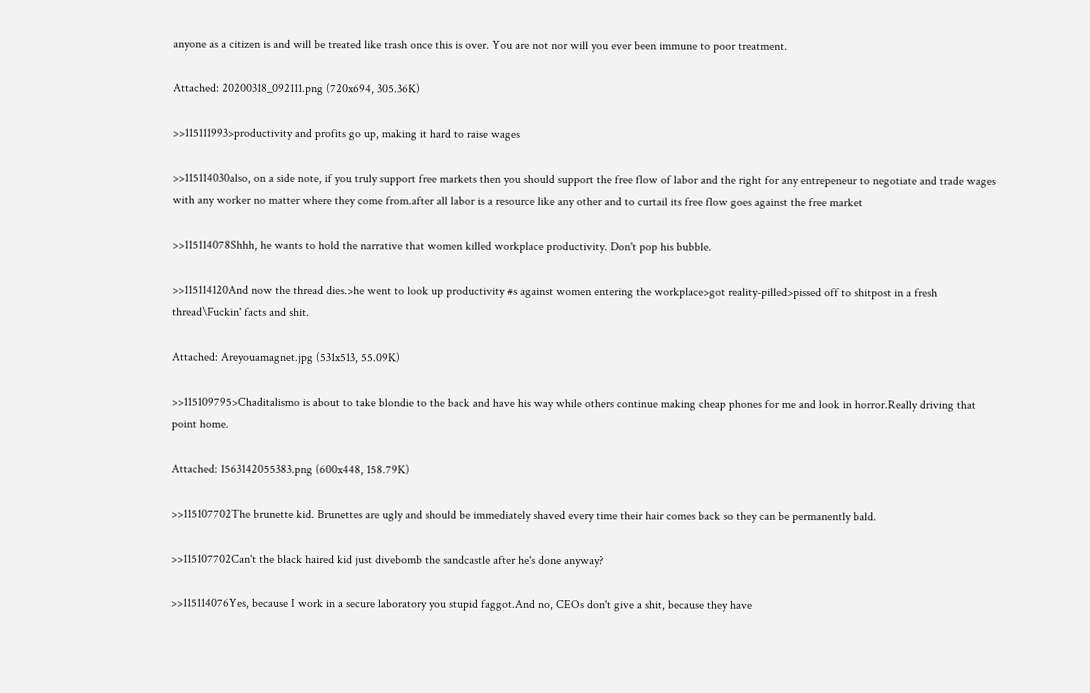anyone as a citizen is and will be treated like trash once this is over. You are not nor will you ever been immune to poor treatment.

Attached: 20200318_092111.png (720x694, 305.36K)

>>115111993>productivity and profits go up, making it hard to raise wages

>>115114030also, on a side note, if you truly support free markets then you should support the free flow of labor and the right for any entrepeneur to negotiate and trade wages with any worker no matter where they come from.after all labor is a resource like any other and to curtail its free flow goes against the free market

>>115114078Shhh, he wants to hold the narrative that women killed workplace productivity. Don't pop his bubble.

>>115114120And now the thread dies.>he went to look up productivity #s against women entering the workplace>got reality-pilled>pissed off to shitpost in a fresh thread\Fuckin' facts and shit.

Attached: Areyouamagnet.jpg (531x513, 55.09K)

>>115109795>Chaditalismo is about to take blondie to the back and have his way while others continue making cheap phones for me and look in horror.Really driving that point home.

Attached: 1563142055383.png (600x448, 158.79K)

>>115107702The brunette kid. Brunettes are ugly and should be immediately shaved every time their hair comes back so they can be permanently bald.

>>115107702Can't the black haired kid just divebomb the sandcastle after he's done anyway?

>>115114076Yes, because I work in a secure laboratory you stupid faggot.And no, CEOs don't give a shit, because they have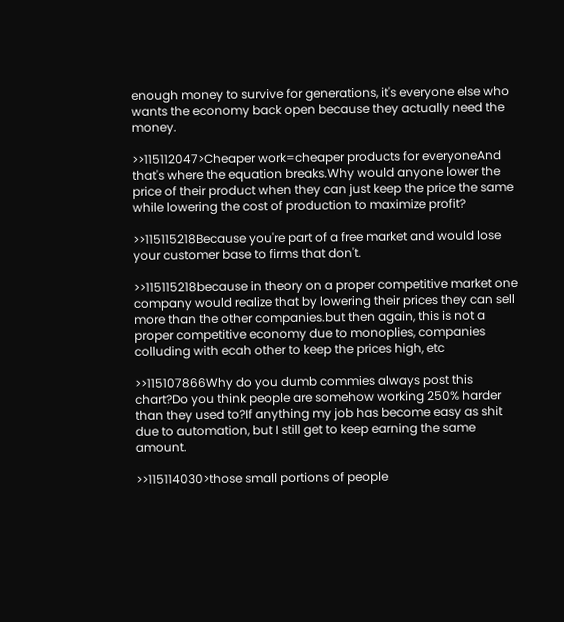enough money to survive for generations, it's everyone else who wants the economy back open because they actually need the money.

>>115112047>Cheaper work=cheaper products for everyoneAnd that's where the equation breaks.Why would anyone lower the price of their product when they can just keep the price the same while lowering the cost of production to maximize profit?

>>115115218Because you're part of a free market and would lose your customer base to firms that don't.

>>115115218because in theory on a proper competitive market one company would realize that by lowering their prices they can sell more than the other companies.but then again, this is not a proper competitive economy due to monoplies, companies colluding with ecah other to keep the prices high, etc

>>115107866Why do you dumb commies always post this chart?Do you think people are somehow working 250% harder than they used to?If anything my job has become easy as shit due to automation, but I still get to keep earning the same amount.

>>115114030>those small portions of people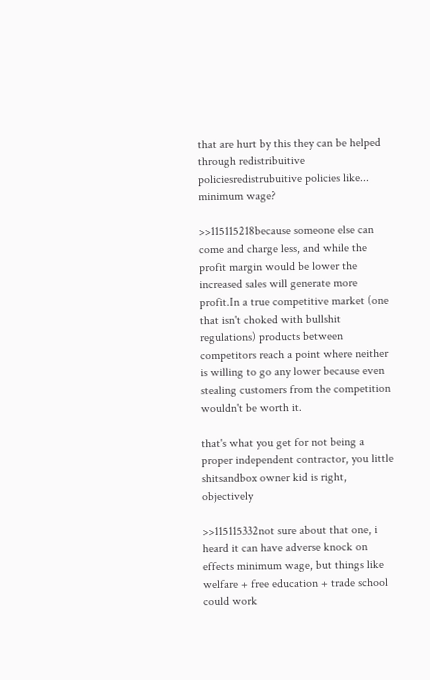that are hurt by this they can be helped through redistribuitive policiesredistrubuitive policies like... minimum wage?

>>115115218because someone else can come and charge less, and while the profit margin would be lower the increased sales will generate more profit.In a true competitive market (one that isn't choked with bullshit regulations) products between competitors reach a point where neither is willing to go any lower because even stealing customers from the competition wouldn't be worth it.

that's what you get for not being a proper independent contractor, you little shitsandbox owner kid is right, objectively

>>115115332not sure about that one, i heard it can have adverse knock on effects minimum wage, but things like welfare + free education + trade school could work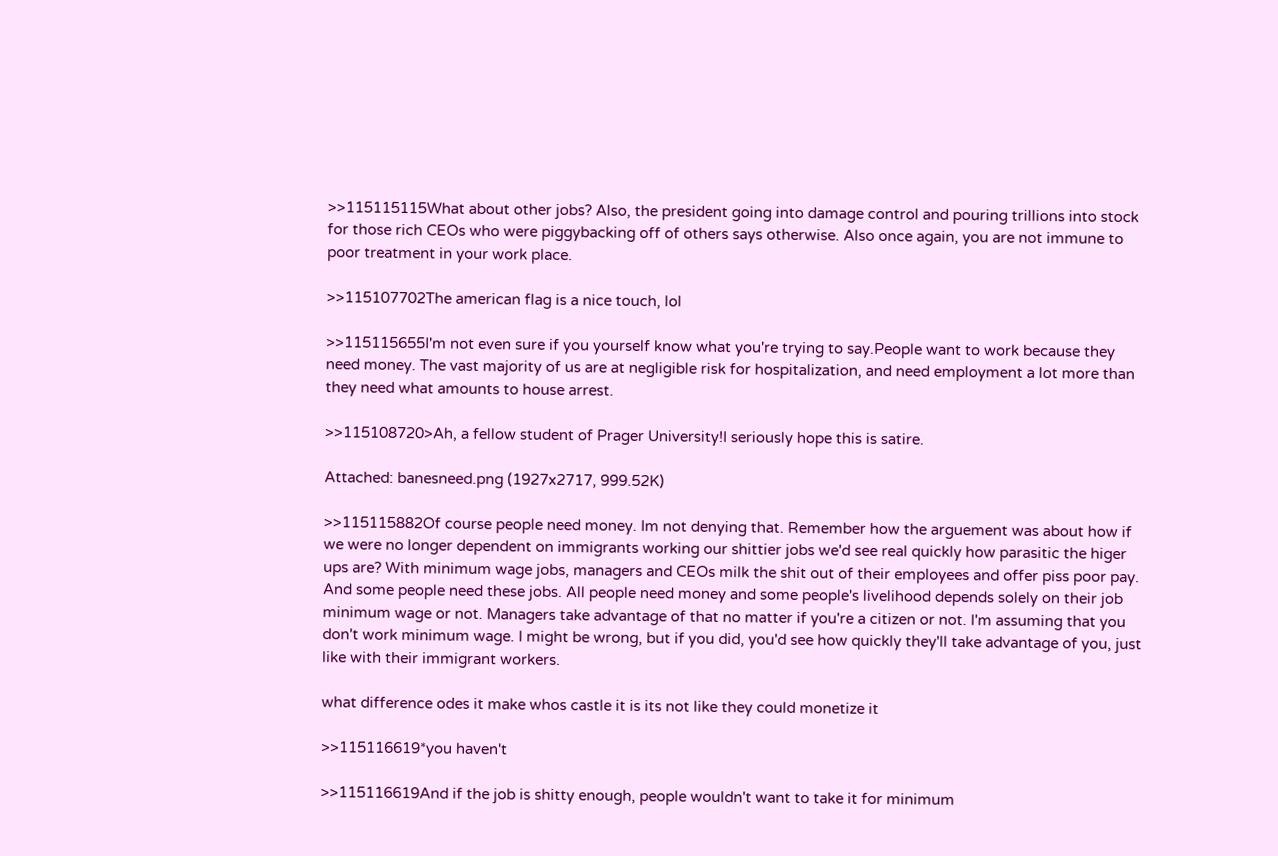>>115115115What about other jobs? Also, the president going into damage control and pouring trillions into stock for those rich CEOs who were piggybacking off of others says otherwise. Also once again, you are not immune to poor treatment in your work place.

>>115107702The american flag is a nice touch, lol

>>115115655I'm not even sure if you yourself know what you're trying to say.People want to work because they need money. The vast majority of us are at negligible risk for hospitalization, and need employment a lot more than they need what amounts to house arrest.

>>115108720>Ah, a fellow student of Prager University!I seriously hope this is satire.

Attached: banesneed.png (1927x2717, 999.52K)

>>115115882Of course people need money. Im not denying that. Remember how the arguement was about how if we were no longer dependent on immigrants working our shittier jobs we'd see real quickly how parasitic the higer ups are? With minimum wage jobs, managers and CEOs milk the shit out of their employees and offer piss poor pay. And some people need these jobs. All people need money and some people's livelihood depends solely on their job minimum wage or not. Managers take advantage of that no matter if you're a citizen or not. I'm assuming that you don't work minimum wage. I might be wrong, but if you did, you'd see how quickly they'll take advantage of you, just like with their immigrant workers.

what difference odes it make whos castle it is its not like they could monetize it

>>115116619*you haven't

>>115116619And if the job is shitty enough, people wouldn't want to take it for minimum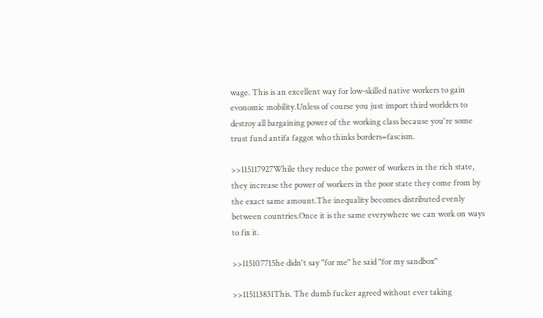wage. This is an excellent way for low-skilled native workers to gain evonomic mobility.Unless of course you just import third worlders to destroy all bargaining power of the working class because you're some trust fund antifa faggot who thinks borders=fascism.

>>115117927While they reduce the power of workers in the rich state, they increase the power of workers in the poor state they come from by the exact same amount.The inequality becomes distributed evenly between countries.Once it is the same everywhere we can work on ways to fix it.

>>115107715he didn't say "for me" he said "for my sandbox"

>>115113831This. The dumb fucker agreed without ever taking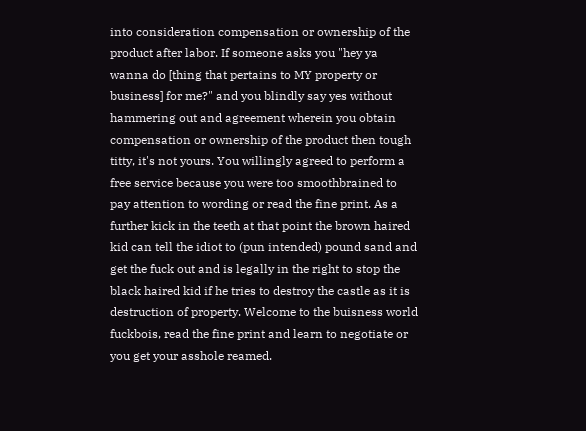into consideration compensation or ownership of the product after labor. If someone asks you "hey ya wanna do [thing that pertains to MY property or business] for me?" and you blindly say yes without hammering out and agreement wherein you obtain compensation or ownership of the product then tough titty, it's not yours. You willingly agreed to perform a free service because you were too smoothbrained to pay attention to wording or read the fine print. As a further kick in the teeth at that point the brown haired kid can tell the idiot to (pun intended) pound sand and get the fuck out and is legally in the right to stop the black haired kid if he tries to destroy the castle as it is destruction of property. Welcome to the buisness world fuckbois, read the fine print and learn to negotiate or you get your asshole reamed.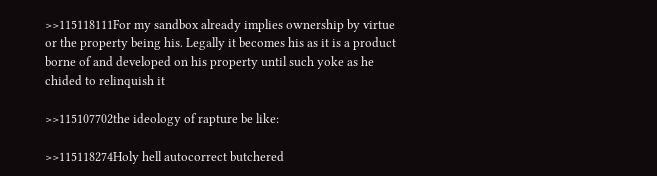>>115118111For my sandbox already implies ownership by virtue or the property being his. Legally it becomes his as it is a product borne of and developed on his property until such yoke as he chided to relinquish it

>>115107702the ideology of rapture be like:

>>115118274Holy hell autocorrect butchered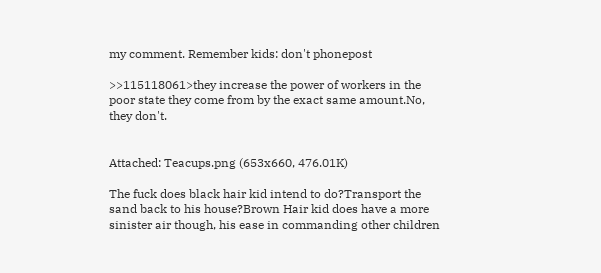my comment. Remember kids: don't phonepost

>>115118061>they increase the power of workers in the poor state they come from by the exact same amount.No, they don't.


Attached: Teacups.png (653x660, 476.01K)

The fuck does black hair kid intend to do?Transport the sand back to his house?Brown Hair kid does have a more sinister air though, his ease in commanding other children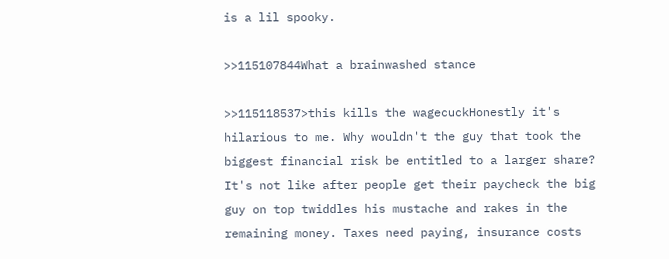is a lil spooky.

>>115107844What a brainwashed stance

>>115118537>this kills the wagecuckHonestly it's hilarious to me. Why wouldn't the guy that took the biggest financial risk be entitled to a larger share? It's not like after people get their paycheck the big guy on top twiddles his mustache and rakes in the remaining money. Taxes need paying, insurance costs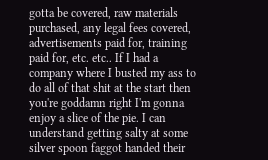gotta be covered, raw materials purchased, any legal fees covered, advertisements paid for, training paid for, etc. etc.. If I had a company where I busted my ass to do all of that shit at the start then you're goddamn right I'm gonna enjoy a slice of the pie. I can understand getting salty at some silver spoon faggot handed their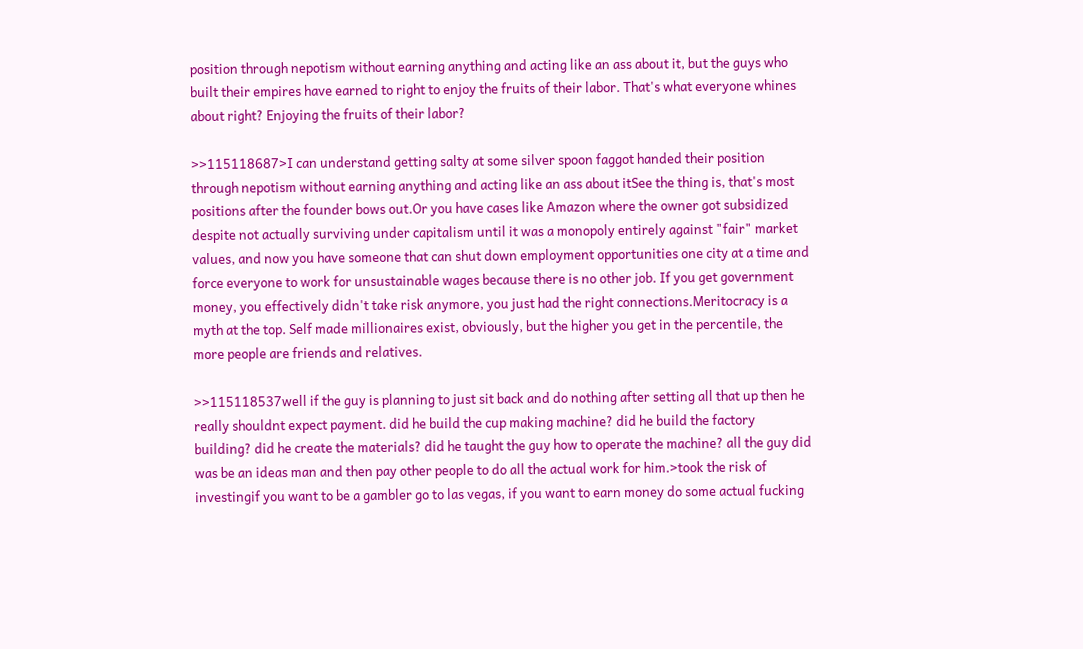position through nepotism without earning anything and acting like an ass about it, but the guys who built their empires have earned to right to enjoy the fruits of their labor. That's what everyone whines about right? Enjoying the fruits of their labor?

>>115118687>I can understand getting salty at some silver spoon faggot handed their position through nepotism without earning anything and acting like an ass about itSee the thing is, that's most positions after the founder bows out.Or you have cases like Amazon where the owner got subsidized despite not actually surviving under capitalism until it was a monopoly entirely against "fair" market values, and now you have someone that can shut down employment opportunities one city at a time and force everyone to work for unsustainable wages because there is no other job. If you get government money, you effectively didn't take risk anymore, you just had the right connections.Meritocracy is a myth at the top. Self made millionaires exist, obviously, but the higher you get in the percentile, the more people are friends and relatives.

>>115118537well if the guy is planning to just sit back and do nothing after setting all that up then he really shouldnt expect payment. did he build the cup making machine? did he build the factory building? did he create the materials? did he taught the guy how to operate the machine? all the guy did was be an ideas man and then pay other people to do all the actual work for him.>took the risk of investingif you want to be a gambler go to las vegas, if you want to earn money do some actual fucking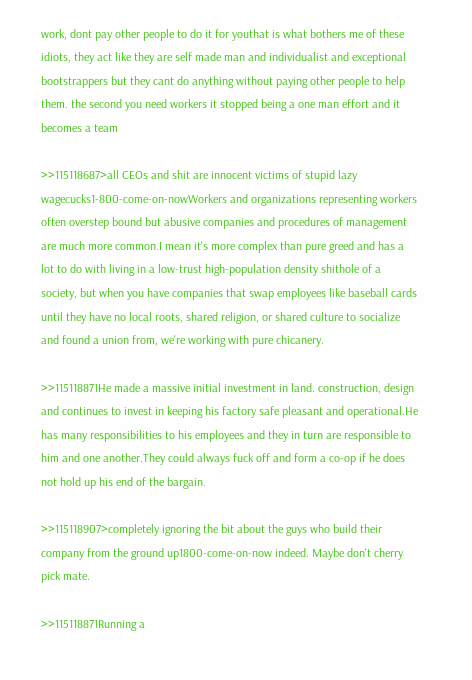work, dont pay other people to do it for youthat is what bothers me of these idiots, they act like they are self made man and individualist and exceptional bootstrappers but they cant do anything without paying other people to help them. the second you need workers it stopped being a one man effort and it becomes a team

>>115118687>all CEOs and shit are innocent victims of stupid lazy wagecucks1-800-come-on-nowWorkers and organizations representing workers often overstep bound but abusive companies and procedures of management are much more common.I mean it's more complex than pure greed and has a lot to do with living in a low-trust high-population density shithole of a society, but when you have companies that swap employees like baseball cards until they have no local roots, shared religion, or shared culture to socialize and found a union from, we're working with pure chicanery.

>>115118871He made a massive initial investment in land. construction, design and continues to invest in keeping his factory safe pleasant and operational.He has many responsibilities to his employees and they in turn are responsible to him and one another.They could always fuck off and form a co-op if he does not hold up his end of the bargain.

>>115118907>completely ignoring the bit about the guys who build their company from the ground up1800-come-on-now indeed. Maybe don't cherry pick mate.

>>115118871Running a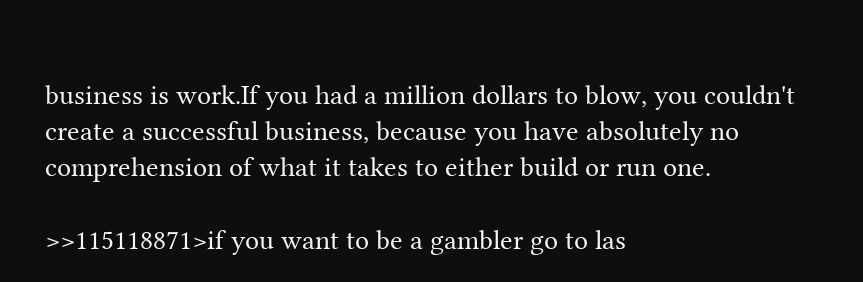business is work.If you had a million dollars to blow, you couldn't create a successful business, because you have absolutely no comprehension of what it takes to either build or run one.

>>115118871>if you want to be a gambler go to las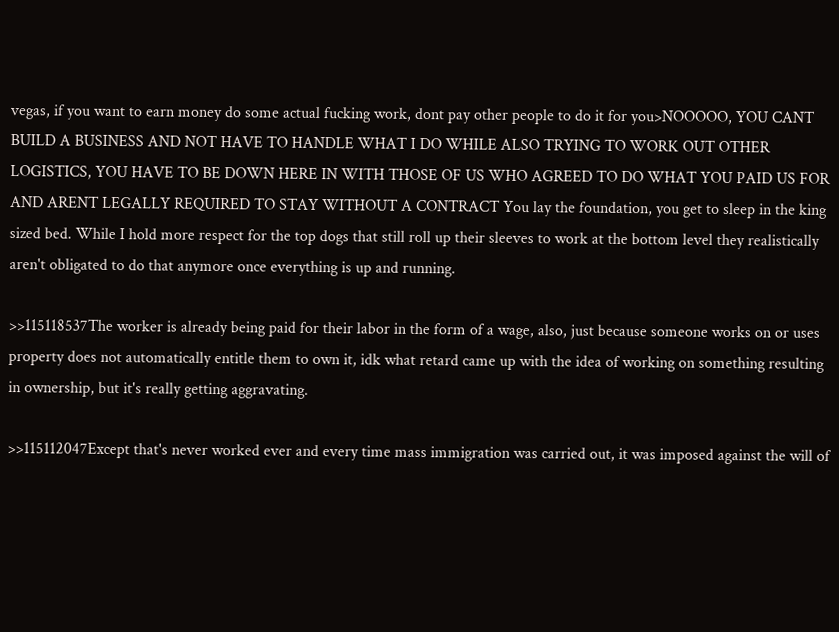vegas, if you want to earn money do some actual fucking work, dont pay other people to do it for you>NOOOOO, YOU CANT BUILD A BUSINESS AND NOT HAVE TO HANDLE WHAT I DO WHILE ALSO TRYING TO WORK OUT OTHER LOGISTICS, YOU HAVE TO BE DOWN HERE IN WITH THOSE OF US WHO AGREED TO DO WHAT YOU PAID US FOR AND ARENT LEGALLY REQUIRED TO STAY WITHOUT A CONTRACT You lay the foundation, you get to sleep in the king sized bed. While I hold more respect for the top dogs that still roll up their sleeves to work at the bottom level they realistically aren't obligated to do that anymore once everything is up and running.

>>115118537The worker is already being paid for their labor in the form of a wage, also, just because someone works on or uses property does not automatically entitle them to own it, idk what retard came up with the idea of working on something resulting in ownership, but it's really getting aggravating.

>>115112047Except that's never worked ever and every time mass immigration was carried out, it was imposed against the will of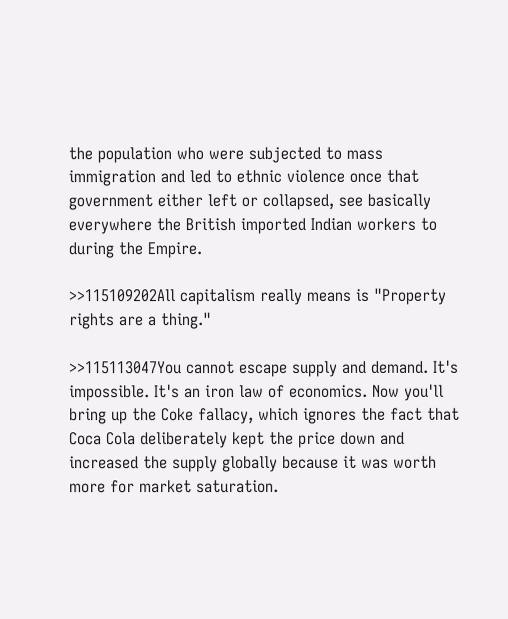the population who were subjected to mass immigration and led to ethnic violence once that government either left or collapsed, see basically everywhere the British imported Indian workers to during the Empire.

>>115109202All capitalism really means is "Property rights are a thing."

>>115113047You cannot escape supply and demand. It's impossible. It's an iron law of economics. Now you'll bring up the Coke fallacy, which ignores the fact that Coca Cola deliberately kept the price down and increased the supply globally because it was worth more for market saturation.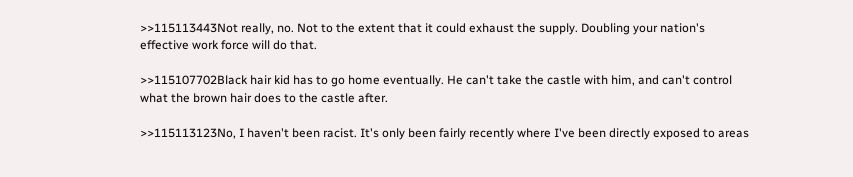>>115113443Not really, no. Not to the extent that it could exhaust the supply. Doubling your nation's effective work force will do that.

>>115107702Black hair kid has to go home eventually. He can't take the castle with him, and can't control what the brown hair does to the castle after.

>>115113123No, I haven't been racist. It's only been fairly recently where I've been directly exposed to areas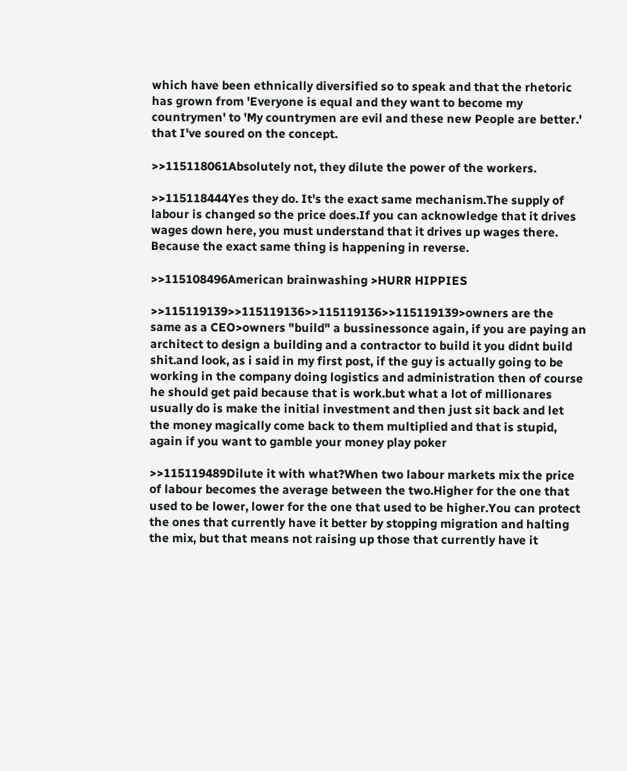which have been ethnically diversified so to speak and that the rhetoric has grown from 'Everyone is equal and they want to become my countrymen' to 'My countrymen are evil and these new People are better.' that I've soured on the concept.

>>115118061Absolutely not, they dilute the power of the workers.

>>115118444Yes they do. It's the exact same mechanism.The supply of labour is changed so the price does.If you can acknowledge that it drives wages down here, you must understand that it drives up wages there. Because the exact same thing is happening in reverse.

>>115108496American brainwashing >HURR HIPPIES

>>115119139>>115119136>>115119136>>115119139>owners are the same as a CEO>owners "build" a bussinessonce again, if you are paying an architect to design a building and a contractor to build it you didnt build shit.and look, as i said in my first post, if the guy is actually going to be working in the company doing logistics and administration then of course he should get paid because that is work.but what a lot of millionares usually do is make the initial investment and then just sit back and let the money magically come back to them multiplied and that is stupid, again if you want to gamble your money play poker

>>115119489Dilute it with what?When two labour markets mix the price of labour becomes the average between the two.Higher for the one that used to be lower, lower for the one that used to be higher.You can protect the ones that currently have it better by stopping migration and halting the mix, but that means not raising up those that currently have it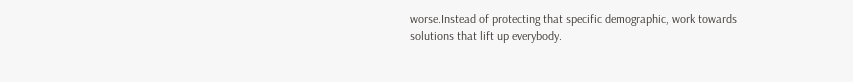worse.Instead of protecting that specific demographic, work towards solutions that lift up everybody.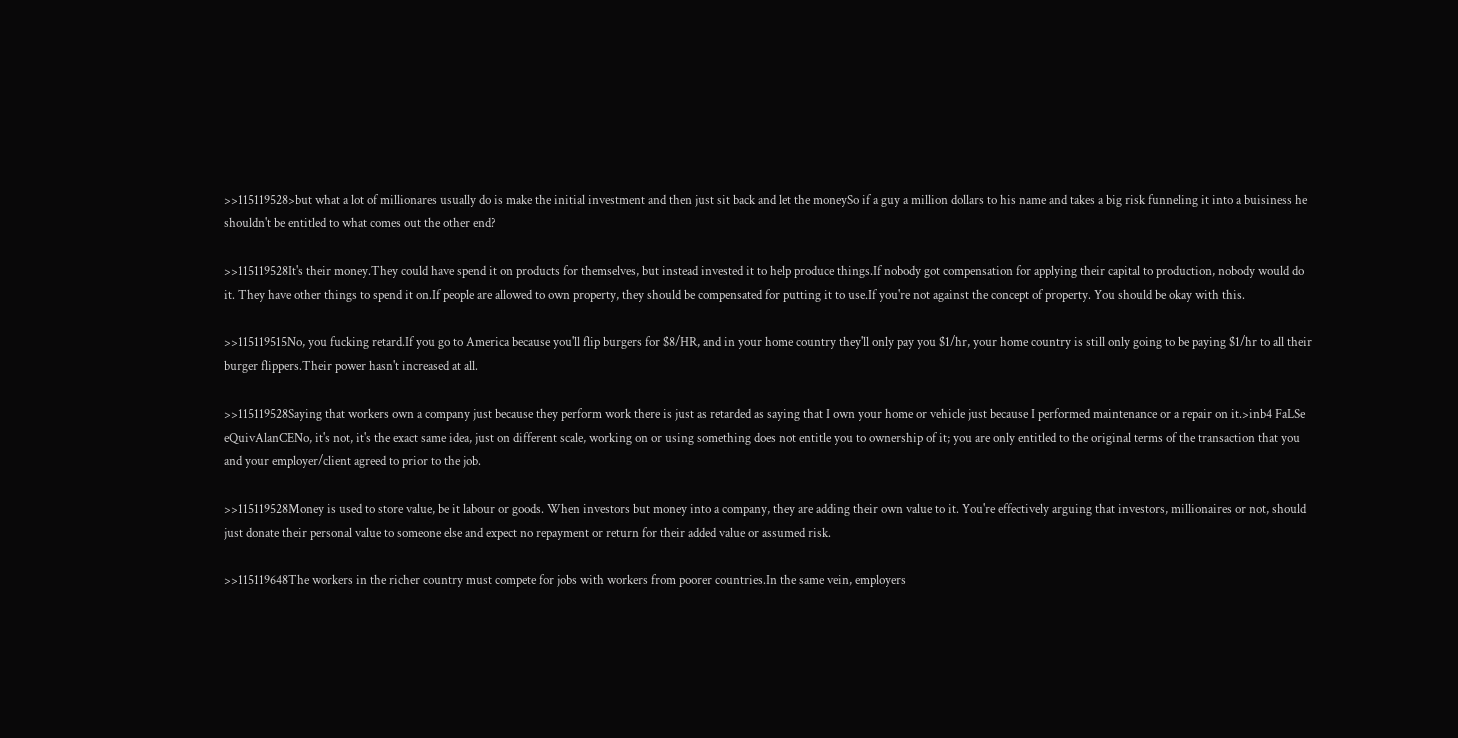>>115119528>but what a lot of millionares usually do is make the initial investment and then just sit back and let the moneySo if a guy a million dollars to his name and takes a big risk funneling it into a buisiness he shouldn't be entitled to what comes out the other end?

>>115119528It's their money.They could have spend it on products for themselves, but instead invested it to help produce things.If nobody got compensation for applying their capital to production, nobody would do it. They have other things to spend it on.If people are allowed to own property, they should be compensated for putting it to use.If you're not against the concept of property. You should be okay with this.

>>115119515No, you fucking retard.If you go to America because you'll flip burgers for $8/HR, and in your home country they'll only pay you $1/hr, your home country is still only going to be paying $1/hr to all their burger flippers.Their power hasn't increased at all.

>>115119528Saying that workers own a company just because they perform work there is just as retarded as saying that I own your home or vehicle just because I performed maintenance or a repair on it.>inb4 FaLSe eQuivAlanCENo, it's not, it's the exact same idea, just on different scale, working on or using something does not entitle you to ownership of it; you are only entitled to the original terms of the transaction that you and your employer/client agreed to prior to the job.

>>115119528Money is used to store value, be it labour or goods. When investors but money into a company, they are adding their own value to it. You're effectively arguing that investors, millionaires or not, should just donate their personal value to someone else and expect no repayment or return for their added value or assumed risk.

>>115119648The workers in the richer country must compete for jobs with workers from poorer countries.In the same vein, employers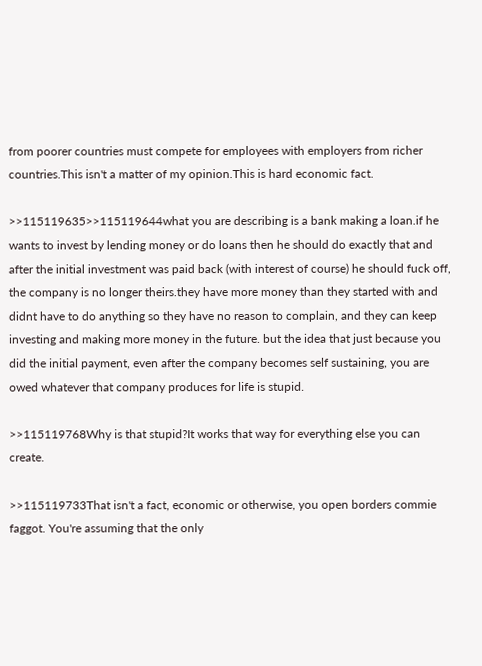from poorer countries must compete for employees with employers from richer countries.This isn't a matter of my opinion.This is hard economic fact.

>>115119635>>115119644what you are describing is a bank making a loan.if he wants to invest by lending money or do loans then he should do exactly that and after the initial investment was paid back (with interest of course) he should fuck off, the company is no longer theirs.they have more money than they started with and didnt have to do anything so they have no reason to complain, and they can keep investing and making more money in the future. but the idea that just because you did the initial payment, even after the company becomes self sustaining, you are owed whatever that company produces for life is stupid.

>>115119768Why is that stupid?It works that way for everything else you can create.

>>115119733That isn't a fact, economic or otherwise, you open borders commie faggot. You're assuming that the only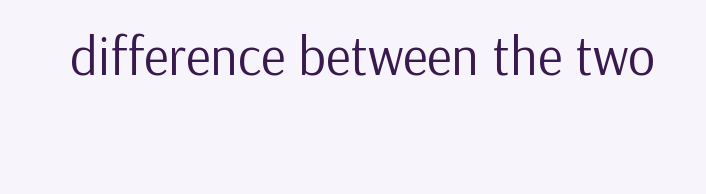difference between the two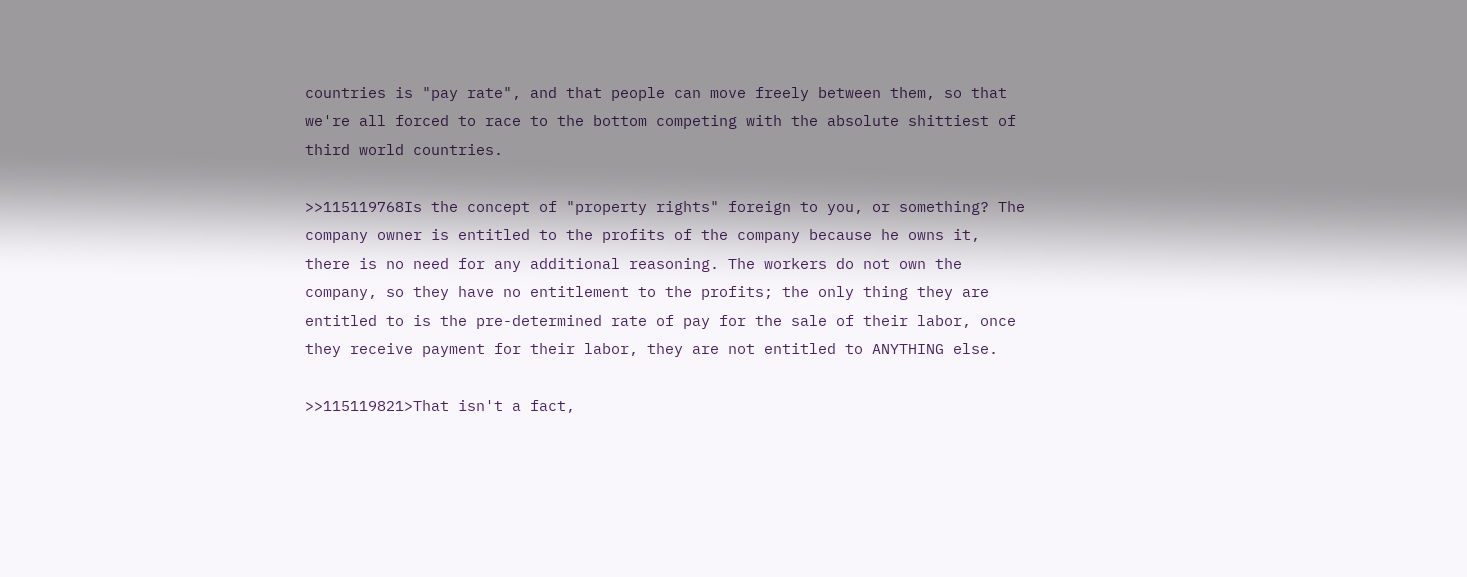countries is "pay rate", and that people can move freely between them, so that we're all forced to race to the bottom competing with the absolute shittiest of third world countries.

>>115119768Is the concept of "property rights" foreign to you, or something? The company owner is entitled to the profits of the company because he owns it, there is no need for any additional reasoning. The workers do not own the company, so they have no entitlement to the profits; the only thing they are entitled to is the pre-determined rate of pay for the sale of their labor, once they receive payment for their labor, they are not entitled to ANYTHING else.

>>115119821>That isn't a fact,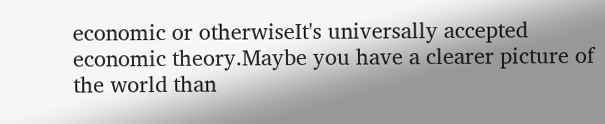economic or otherwiseIt's universally accepted economic theory.Maybe you have a clearer picture of the world than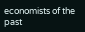economists of the past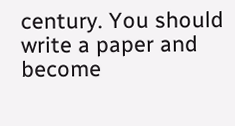century. You should write a paper and become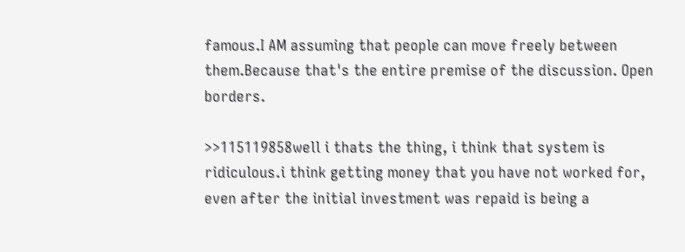famous.I AM assuming that people can move freely between them.Because that's the entire premise of the discussion. Open borders.

>>115119858well i thats the thing, i think that system is ridiculous.i think getting money that you have not worked for, even after the initial investment was repaid is being a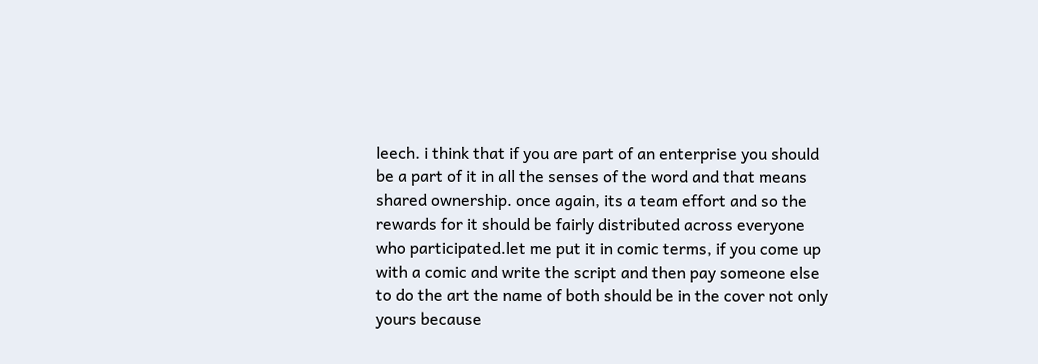leech. i think that if you are part of an enterprise you should be a part of it in all the senses of the word and that means shared ownership. once again, its a team effort and so the rewards for it should be fairly distributed across everyone who participated.let me put it in comic terms, if you come up with a comic and write the script and then pay someone else to do the art the name of both should be in the cover not only yours because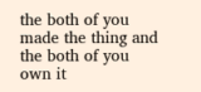the both of you made the thing and the both of you own it